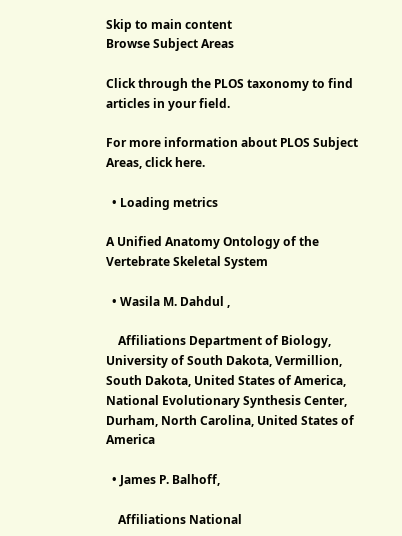Skip to main content
Browse Subject Areas

Click through the PLOS taxonomy to find articles in your field.

For more information about PLOS Subject Areas, click here.

  • Loading metrics

A Unified Anatomy Ontology of the Vertebrate Skeletal System

  • Wasila M. Dahdul ,

    Affiliations Department of Biology, University of South Dakota, Vermillion, South Dakota, United States of America, National Evolutionary Synthesis Center, Durham, North Carolina, United States of America

  • James P. Balhoff,

    Affiliations National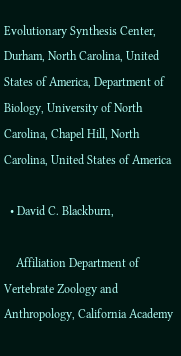Evolutionary Synthesis Center, Durham, North Carolina, United States of America, Department of Biology, University of North Carolina, Chapel Hill, North Carolina, United States of America

  • David C. Blackburn,

    Affiliation Department of Vertebrate Zoology and Anthropology, California Academy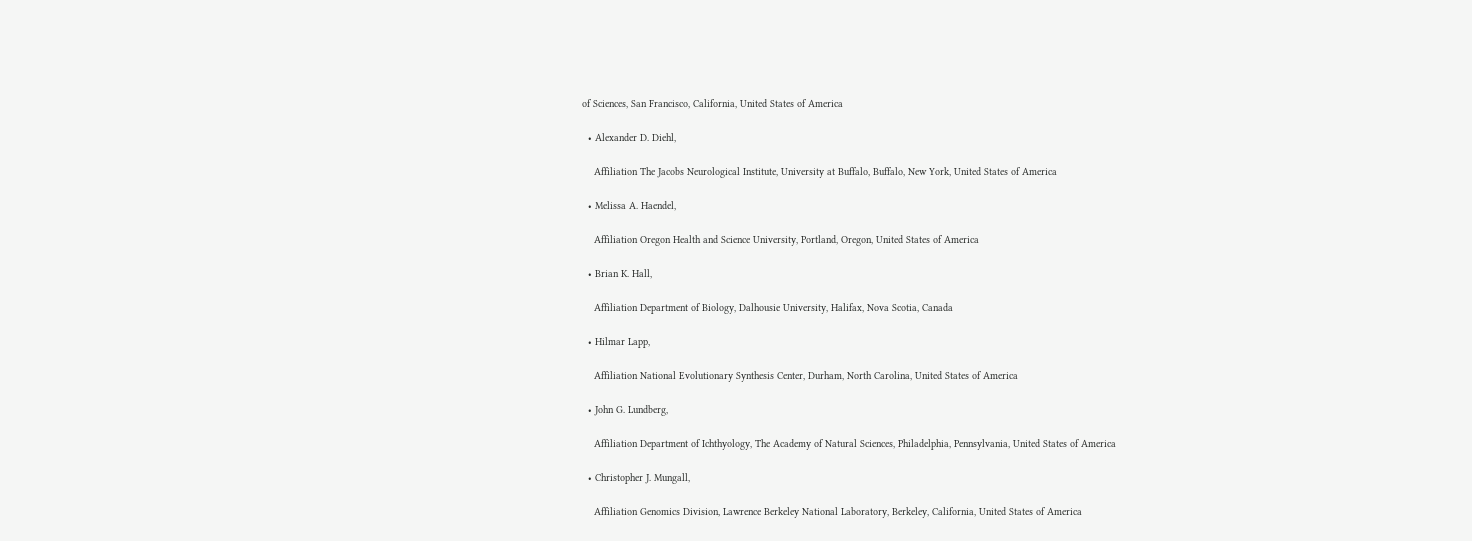of Sciences, San Francisco, California, United States of America

  • Alexander D. Diehl,

    Affiliation The Jacobs Neurological Institute, University at Buffalo, Buffalo, New York, United States of America

  • Melissa A. Haendel,

    Affiliation Oregon Health and Science University, Portland, Oregon, United States of America

  • Brian K. Hall,

    Affiliation Department of Biology, Dalhousie University, Halifax, Nova Scotia, Canada

  • Hilmar Lapp,

    Affiliation National Evolutionary Synthesis Center, Durham, North Carolina, United States of America

  • John G. Lundberg,

    Affiliation Department of Ichthyology, The Academy of Natural Sciences, Philadelphia, Pennsylvania, United States of America

  • Christopher J. Mungall,

    Affiliation Genomics Division, Lawrence Berkeley National Laboratory, Berkeley, California, United States of America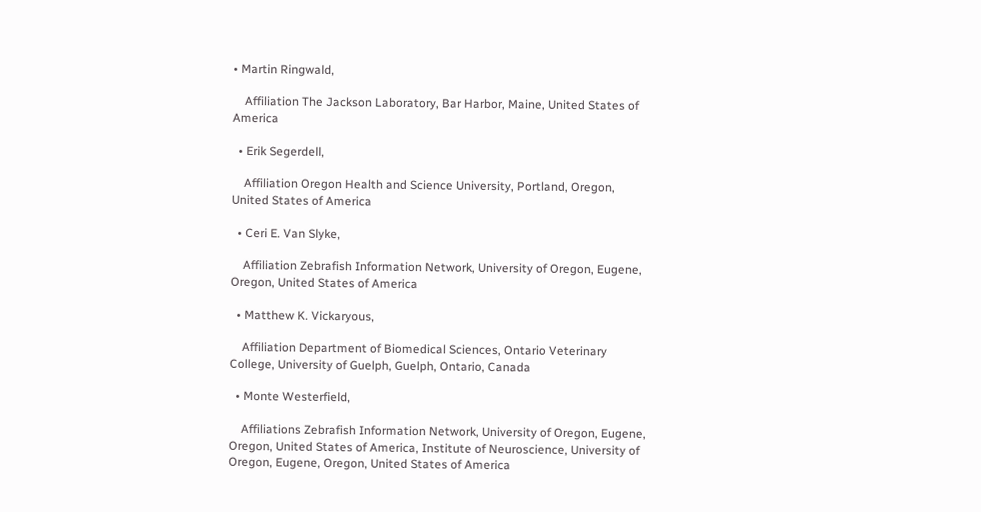• Martin Ringwald,

    Affiliation The Jackson Laboratory, Bar Harbor, Maine, United States of America

  • Erik Segerdell,

    Affiliation Oregon Health and Science University, Portland, Oregon, United States of America

  • Ceri E. Van Slyke,

    Affiliation Zebrafish Information Network, University of Oregon, Eugene, Oregon, United States of America

  • Matthew K. Vickaryous,

    Affiliation Department of Biomedical Sciences, Ontario Veterinary College, University of Guelph, Guelph, Ontario, Canada

  • Monte Westerfield,

    Affiliations Zebrafish Information Network, University of Oregon, Eugene, Oregon, United States of America, Institute of Neuroscience, University of Oregon, Eugene, Oregon, United States of America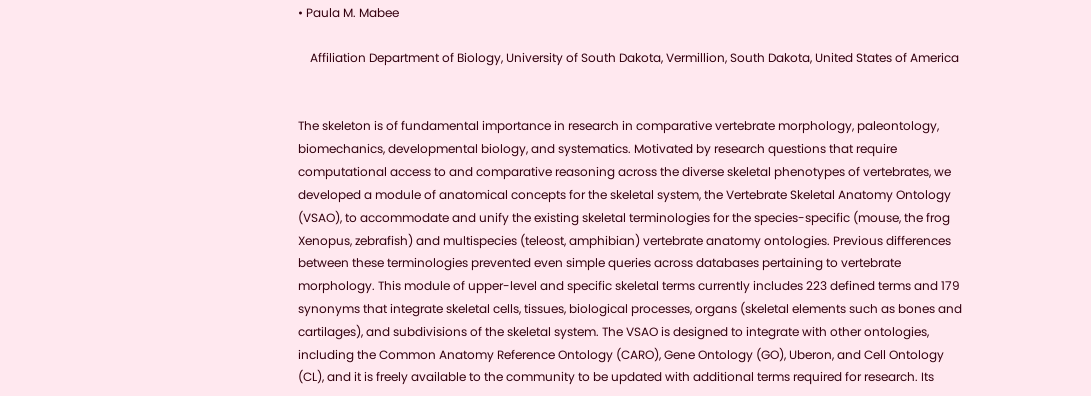• Paula M. Mabee

    Affiliation Department of Biology, University of South Dakota, Vermillion, South Dakota, United States of America


The skeleton is of fundamental importance in research in comparative vertebrate morphology, paleontology, biomechanics, developmental biology, and systematics. Motivated by research questions that require computational access to and comparative reasoning across the diverse skeletal phenotypes of vertebrates, we developed a module of anatomical concepts for the skeletal system, the Vertebrate Skeletal Anatomy Ontology (VSAO), to accommodate and unify the existing skeletal terminologies for the species-specific (mouse, the frog Xenopus, zebrafish) and multispecies (teleost, amphibian) vertebrate anatomy ontologies. Previous differences between these terminologies prevented even simple queries across databases pertaining to vertebrate morphology. This module of upper-level and specific skeletal terms currently includes 223 defined terms and 179 synonyms that integrate skeletal cells, tissues, biological processes, organs (skeletal elements such as bones and cartilages), and subdivisions of the skeletal system. The VSAO is designed to integrate with other ontologies, including the Common Anatomy Reference Ontology (CARO), Gene Ontology (GO), Uberon, and Cell Ontology (CL), and it is freely available to the community to be updated with additional terms required for research. Its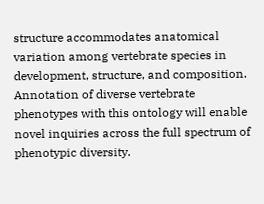structure accommodates anatomical variation among vertebrate species in development, structure, and composition. Annotation of diverse vertebrate phenotypes with this ontology will enable novel inquiries across the full spectrum of phenotypic diversity.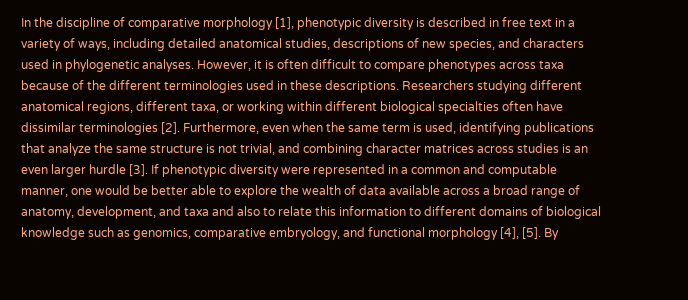In the discipline of comparative morphology [1], phenotypic diversity is described in free text in a variety of ways, including detailed anatomical studies, descriptions of new species, and characters used in phylogenetic analyses. However, it is often difficult to compare phenotypes across taxa because of the different terminologies used in these descriptions. Researchers studying different anatomical regions, different taxa, or working within different biological specialties often have dissimilar terminologies [2]. Furthermore, even when the same term is used, identifying publications that analyze the same structure is not trivial, and combining character matrices across studies is an even larger hurdle [3]. If phenotypic diversity were represented in a common and computable manner, one would be better able to explore the wealth of data available across a broad range of anatomy, development, and taxa and also to relate this information to different domains of biological knowledge such as genomics, comparative embryology, and functional morphology [4], [5]. By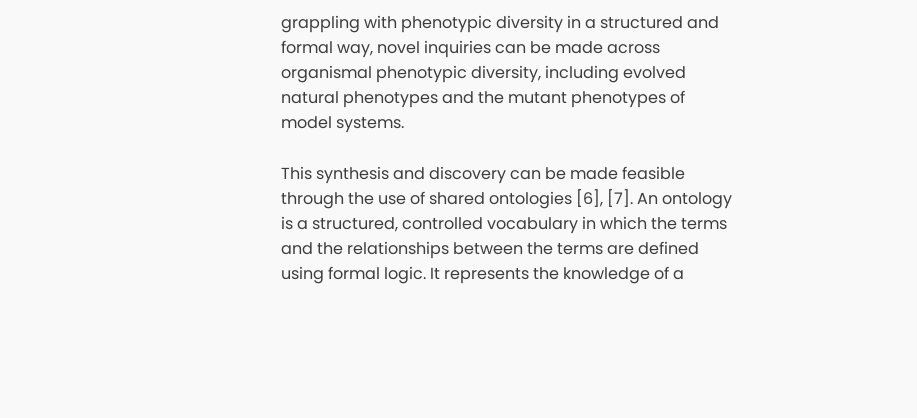grappling with phenotypic diversity in a structured and formal way, novel inquiries can be made across organismal phenotypic diversity, including evolved natural phenotypes and the mutant phenotypes of model systems.

This synthesis and discovery can be made feasible through the use of shared ontologies [6], [7]. An ontology is a structured, controlled vocabulary in which the terms and the relationships between the terms are defined using formal logic. It represents the knowledge of a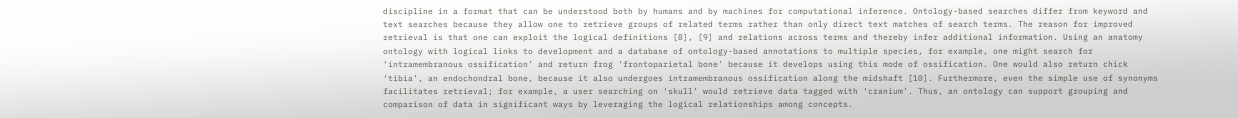discipline in a format that can be understood both by humans and by machines for computational inference. Ontology-based searches differ from keyword and text searches because they allow one to retrieve groups of related terms rather than only direct text matches of search terms. The reason for improved retrieval is that one can exploit the logical definitions [8], [9] and relations across terms and thereby infer additional information. Using an anatomy ontology with logical links to development and a database of ontology-based annotations to multiple species, for example, one might search for ‘intramembranous ossification’ and return frog ‘frontoparietal bone’ because it develops using this mode of ossification. One would also return chick ‘tibia’, an endochondral bone, because it also undergoes intramembranous ossification along the midshaft [10]. Furthermore, even the simple use of synonyms facilitates retrieval; for example, a user searching on ‘skull’ would retrieve data tagged with ‘cranium’. Thus, an ontology can support grouping and comparison of data in significant ways by leveraging the logical relationships among concepts.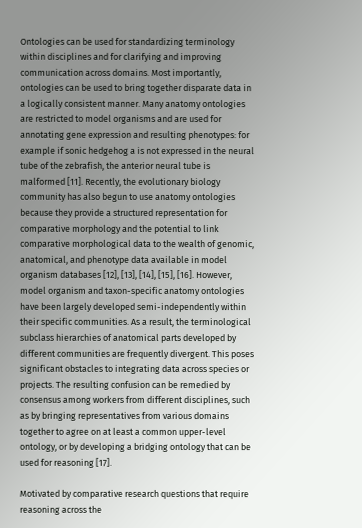Ontologies can be used for standardizing terminology within disciplines and for clarifying and improving communication across domains. Most importantly, ontologies can be used to bring together disparate data in a logically consistent manner. Many anatomy ontologies are restricted to model organisms and are used for annotating gene expression and resulting phenotypes: for example if sonic hedgehog a is not expressed in the neural tube of the zebrafish, the anterior neural tube is malformed [11]. Recently, the evolutionary biology community has also begun to use anatomy ontologies because they provide a structured representation for comparative morphology and the potential to link comparative morphological data to the wealth of genomic, anatomical, and phenotype data available in model organism databases [12], [13], [14], [15], [16]. However, model organism and taxon-specific anatomy ontologies have been largely developed semi-independently within their specific communities. As a result, the terminological subclass hierarchies of anatomical parts developed by different communities are frequently divergent. This poses significant obstacles to integrating data across species or projects. The resulting confusion can be remedied by consensus among workers from different disciplines, such as by bringing representatives from various domains together to agree on at least a common upper-level ontology, or by developing a bridging ontology that can be used for reasoning [17].

Motivated by comparative research questions that require reasoning across the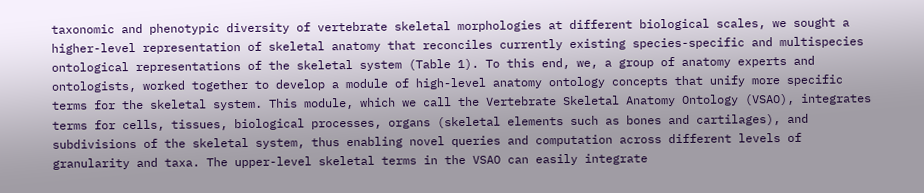taxonomic and phenotypic diversity of vertebrate skeletal morphologies at different biological scales, we sought a higher-level representation of skeletal anatomy that reconciles currently existing species-specific and multispecies ontological representations of the skeletal system (Table 1). To this end, we, a group of anatomy experts and ontologists, worked together to develop a module of high-level anatomy ontology concepts that unify more specific terms for the skeletal system. This module, which we call the Vertebrate Skeletal Anatomy Ontology (VSAO), integrates terms for cells, tissues, biological processes, organs (skeletal elements such as bones and cartilages), and subdivisions of the skeletal system, thus enabling novel queries and computation across different levels of granularity and taxa. The upper-level skeletal terms in the VSAO can easily integrate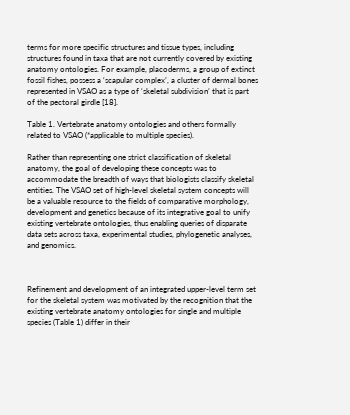terms for more specific structures and tissue types, including structures found in taxa that are not currently covered by existing anatomy ontologies. For example, placoderms, a group of extinct fossil fishes, possess a ‘scapular complex’, a cluster of dermal bones represented in VSAO as a type of ‘skeletal subdivision’ that is part of the pectoral girdle [18].

Table 1. Vertebrate anatomy ontologies and others formally related to VSAO (*applicable to multiple species).

Rather than representing one strict classification of skeletal anatomy, the goal of developing these concepts was to accommodate the breadth of ways that biologists classify skeletal entities. The VSAO set of high-level skeletal system concepts will be a valuable resource to the fields of comparative morphology, development and genetics because of its integrative goal to unify existing vertebrate ontologies, thus enabling queries of disparate data sets across taxa, experimental studies, phylogenetic analyses, and genomics.



Refinement and development of an integrated upper-level term set for the skeletal system was motivated by the recognition that the existing vertebrate anatomy ontologies for single and multiple species (Table 1) differ in their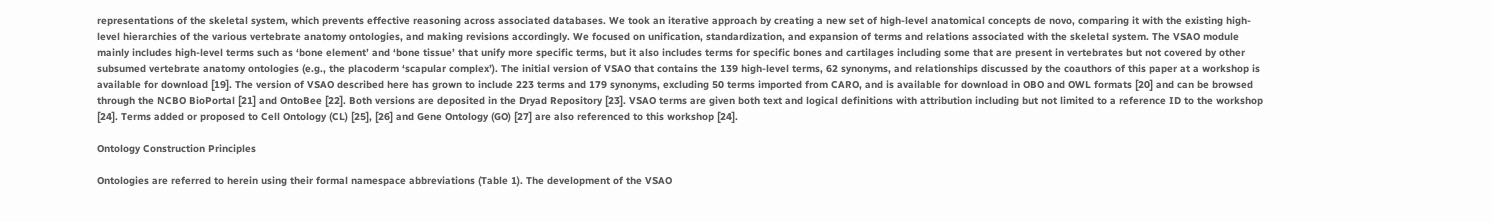representations of the skeletal system, which prevents effective reasoning across associated databases. We took an iterative approach by creating a new set of high-level anatomical concepts de novo, comparing it with the existing high-level hierarchies of the various vertebrate anatomy ontologies, and making revisions accordingly. We focused on unification, standardization, and expansion of terms and relations associated with the skeletal system. The VSAO module mainly includes high-level terms such as ‘bone element’ and ‘bone tissue’ that unify more specific terms, but it also includes terms for specific bones and cartilages including some that are present in vertebrates but not covered by other subsumed vertebrate anatomy ontologies (e.g., the placoderm ‘scapular complex’). The initial version of VSAO that contains the 139 high-level terms, 62 synonyms, and relationships discussed by the coauthors of this paper at a workshop is available for download [19]. The version of VSAO described here has grown to include 223 terms and 179 synonyms, excluding 50 terms imported from CARO, and is available for download in OBO and OWL formats [20] and can be browsed through the NCBO BioPortal [21] and OntoBee [22]. Both versions are deposited in the Dryad Repository [23]. VSAO terms are given both text and logical definitions with attribution including but not limited to a reference ID to the workshop [24]. Terms added or proposed to Cell Ontology (CL) [25], [26] and Gene Ontology (GO) [27] are also referenced to this workshop [24].

Ontology Construction Principles

Ontologies are referred to herein using their formal namespace abbreviations (Table 1). The development of the VSAO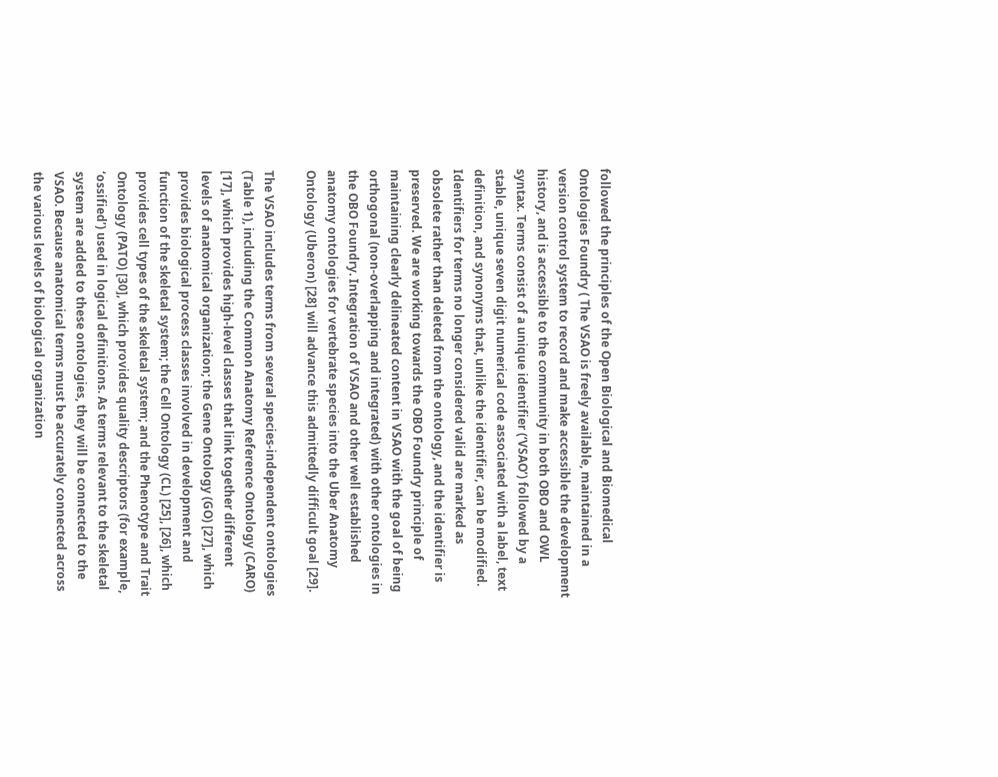followed the principles of the Open Biological and Biomedical Ontologies Foundry ( The VSAO is freely available, maintained in a version control system to record and make accessible the development history, and is accessible to the community in both OBO and OWL syntax. Terms consist of a unique identifier (‘VSAO’) followed by a stable, unique seven digit numerical code associated with a label, text definition, and synonyms that, unlike the identifier, can be modified. Identifiers for terms no longer considered valid are marked as obsolete rather than deleted from the ontology, and the identifier is preserved. We are working towards the OBO Foundry principle of maintaining clearly delineated content in VSAO with the goal of being orthogonal (non-overlapping and integrated) with other ontologies in the OBO Foundry. Integration of VSAO and other well established anatomy ontologies for vertebrate species into the Uber Anatomy Ontology (Uberon) [28] will advance this admittedly difficult goal [29].

The VSAO includes terms from several species-independent ontologies (Table 1), including the Common Anatomy Reference Ontology (CARO) [17], which provides high-level classes that link together different levels of anatomical organization; the Gene Ontology (GO) [27], which provides biological process classes involved in development and function of the skeletal system; the Cell Ontology (CL) [25], [26], which provides cell types of the skeletal system; and the Phenotype and Trait Ontology (PATO) [30], which provides quality descriptors (for example, ‘ossified’) used in logical definitions. As terms relevant to the skeletal system are added to these ontologies, they will be connected to the VSAO. Because anatomical terms must be accurately connected across the various levels of biological organization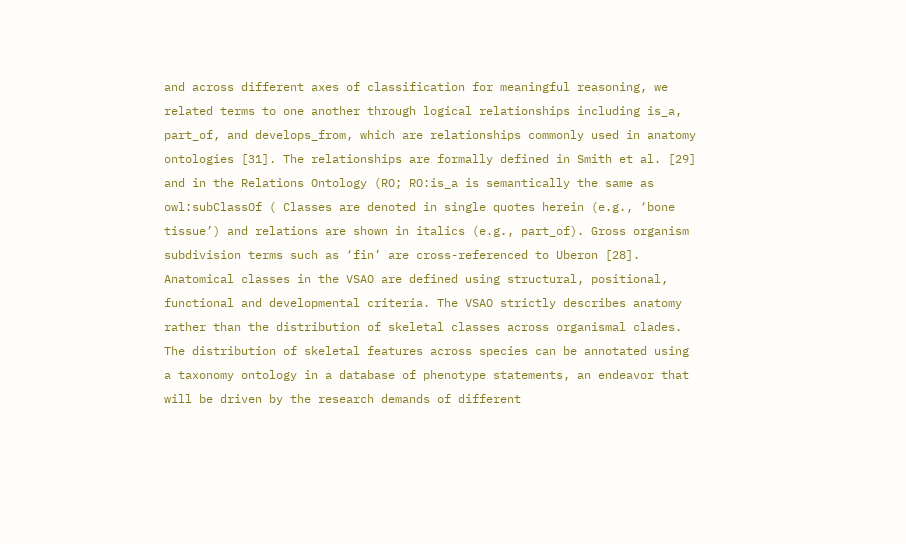and across different axes of classification for meaningful reasoning, we related terms to one another through logical relationships including is_a, part_of, and develops_from, which are relationships commonly used in anatomy ontologies [31]. The relationships are formally defined in Smith et al. [29] and in the Relations Ontology (RO; RO:is_a is semantically the same as owl:subClassOf ( Classes are denoted in single quotes herein (e.g., ‘bone tissue’) and relations are shown in italics (e.g., part_of). Gross organism subdivision terms such as ‘fin’ are cross-referenced to Uberon [28]. Anatomical classes in the VSAO are defined using structural, positional, functional and developmental criteria. The VSAO strictly describes anatomy rather than the distribution of skeletal classes across organismal clades. The distribution of skeletal features across species can be annotated using a taxonomy ontology in a database of phenotype statements, an endeavor that will be driven by the research demands of different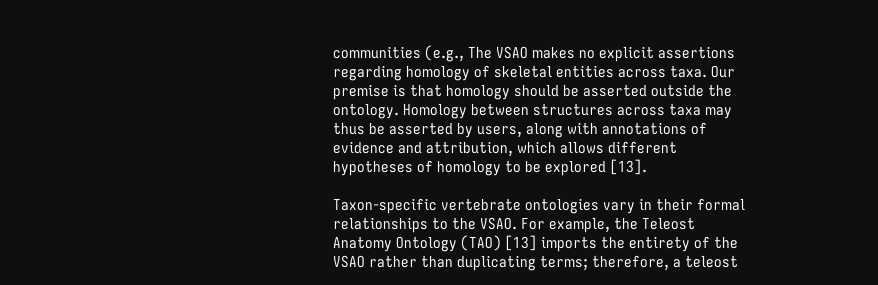communities (e.g., The VSAO makes no explicit assertions regarding homology of skeletal entities across taxa. Our premise is that homology should be asserted outside the ontology. Homology between structures across taxa may thus be asserted by users, along with annotations of evidence and attribution, which allows different hypotheses of homology to be explored [13].

Taxon-specific vertebrate ontologies vary in their formal relationships to the VSAO. For example, the Teleost Anatomy Ontology (TAO) [13] imports the entirety of the VSAO rather than duplicating terms; therefore, a teleost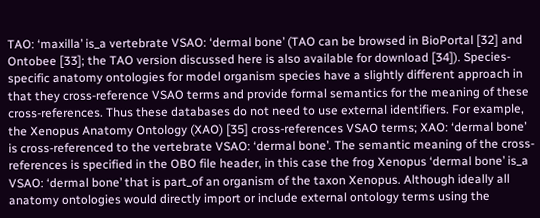TAO: ‘maxilla’ is_a vertebrate VSAO: ‘dermal bone’ (TAO can be browsed in BioPortal [32] and Ontobee [33]; the TAO version discussed here is also available for download [34]). Species-specific anatomy ontologies for model organism species have a slightly different approach in that they cross-reference VSAO terms and provide formal semantics for the meaning of these cross-references. Thus these databases do not need to use external identifiers. For example, the Xenopus Anatomy Ontology (XAO) [35] cross-references VSAO terms; XAO: ‘dermal bone’ is cross-referenced to the vertebrate VSAO: ‘dermal bone’. The semantic meaning of the cross-references is specified in the OBO file header, in this case the frog Xenopus ‘dermal bone’ is_a VSAO: ‘dermal bone’ that is part_of an organism of the taxon Xenopus. Although ideally all anatomy ontologies would directly import or include external ontology terms using the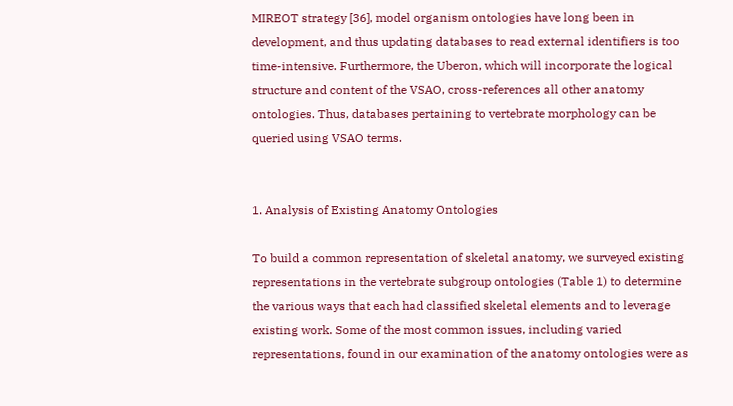MIREOT strategy [36], model organism ontologies have long been in development, and thus updating databases to read external identifiers is too time-intensive. Furthermore, the Uberon, which will incorporate the logical structure and content of the VSAO, cross-references all other anatomy ontologies. Thus, databases pertaining to vertebrate morphology can be queried using VSAO terms.


1. Analysis of Existing Anatomy Ontologies

To build a common representation of skeletal anatomy, we surveyed existing representations in the vertebrate subgroup ontologies (Table 1) to determine the various ways that each had classified skeletal elements and to leverage existing work. Some of the most common issues, including varied representations, found in our examination of the anatomy ontologies were as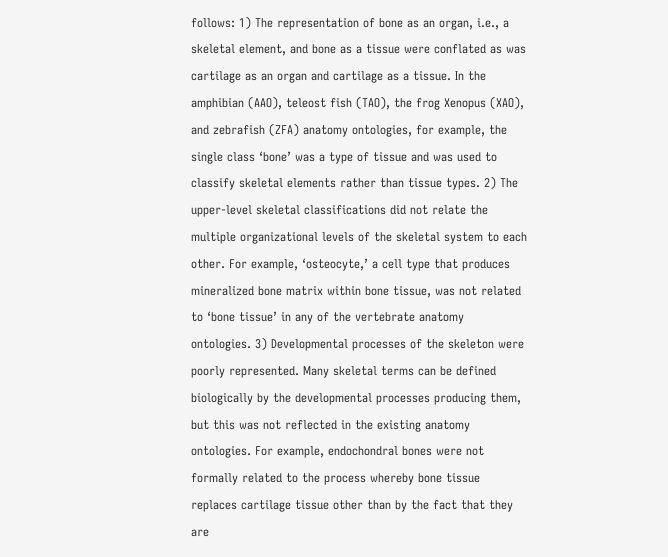follows: 1) The representation of bone as an organ, i.e., a skeletal element, and bone as a tissue were conflated as was cartilage as an organ and cartilage as a tissue. In the amphibian (AAO), teleost fish (TAO), the frog Xenopus (XAO), and zebrafish (ZFA) anatomy ontologies, for example, the single class ‘bone’ was a type of tissue and was used to classify skeletal elements rather than tissue types. 2) The upper-level skeletal classifications did not relate the multiple organizational levels of the skeletal system to each other. For example, ‘osteocyte,’ a cell type that produces mineralized bone matrix within bone tissue, was not related to ‘bone tissue’ in any of the vertebrate anatomy ontologies. 3) Developmental processes of the skeleton were poorly represented. Many skeletal terms can be defined biologically by the developmental processes producing them, but this was not reflected in the existing anatomy ontologies. For example, endochondral bones were not formally related to the process whereby bone tissue replaces cartilage tissue other than by the fact that they are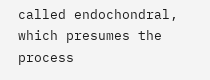called endochondral, which presumes the process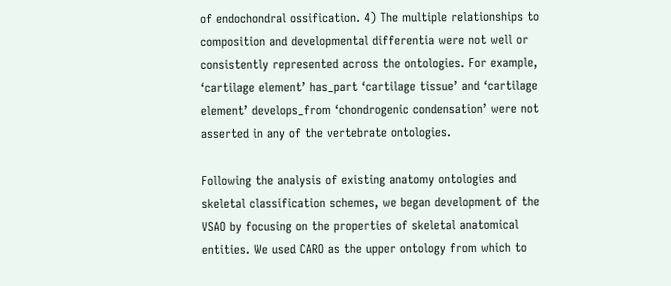of endochondral ossification. 4) The multiple relationships to composition and developmental differentia were not well or consistently represented across the ontologies. For example, ‘cartilage element’ has_part ‘cartilage tissue’ and ‘cartilage element’ develops_from ‘chondrogenic condensation’ were not asserted in any of the vertebrate ontologies.

Following the analysis of existing anatomy ontologies and skeletal classification schemes, we began development of the VSAO by focusing on the properties of skeletal anatomical entities. We used CARO as the upper ontology from which to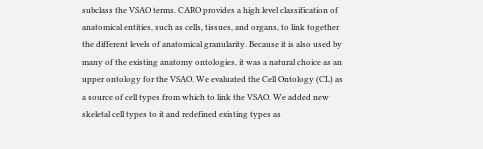subclass the VSAO terms. CARO provides a high level classification of anatomical entities, such as cells, tissues, and organs, to link together the different levels of anatomical granularity. Because it is also used by many of the existing anatomy ontologies, it was a natural choice as an upper ontology for the VSAO. We evaluated the Cell Ontology (CL) as a source of cell types from which to link the VSAO. We added new skeletal cell types to it and redefined existing types as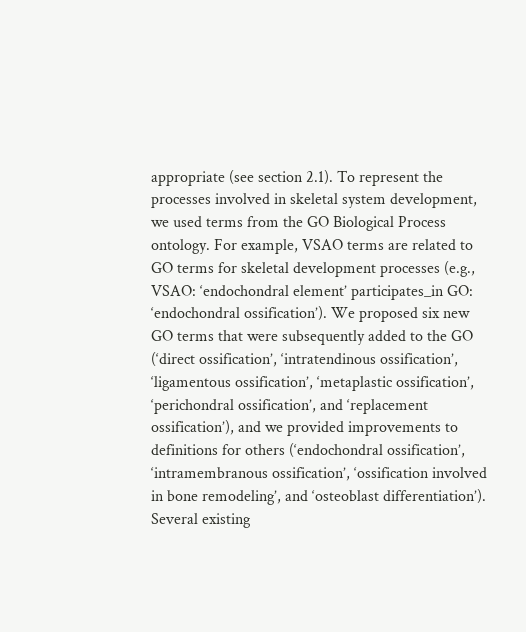appropriate (see section 2.1). To represent the processes involved in skeletal system development, we used terms from the GO Biological Process ontology. For example, VSAO terms are related to GO terms for skeletal development processes (e.g., VSAO: ‘endochondral element’ participates_in GO: ‘endochondral ossification’). We proposed six new GO terms that were subsequently added to the GO (‘direct ossification’, ‘intratendinous ossification’, ‘ligamentous ossification’, ‘metaplastic ossification’, ‘perichondral ossification’, and ‘replacement ossification’), and we provided improvements to definitions for others (‘endochondral ossification’, ‘intramembranous ossification’, ‘ossification involved in bone remodeling’, and ‘osteoblast differentiation’). Several existing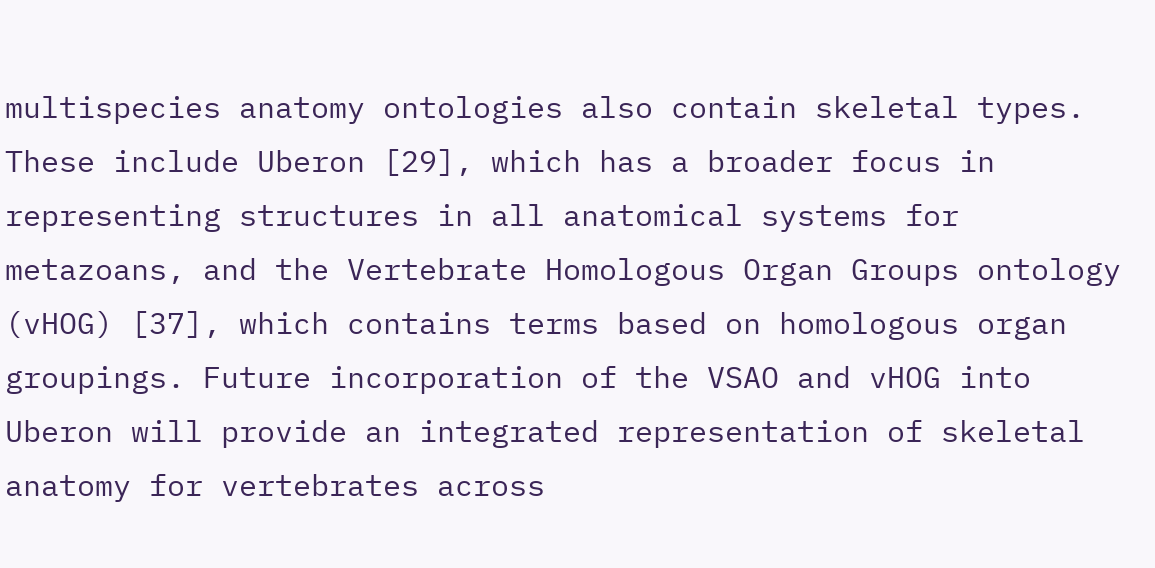multispecies anatomy ontologies also contain skeletal types. These include Uberon [29], which has a broader focus in representing structures in all anatomical systems for metazoans, and the Vertebrate Homologous Organ Groups ontology (vHOG) [37], which contains terms based on homologous organ groupings. Future incorporation of the VSAO and vHOG into Uberon will provide an integrated representation of skeletal anatomy for vertebrates across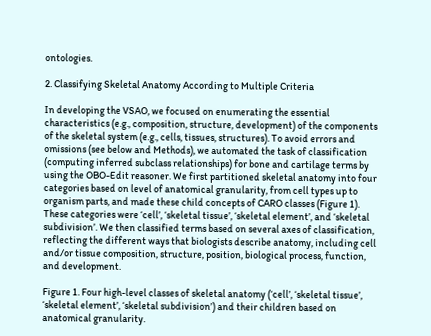ontologies.

2. Classifying Skeletal Anatomy According to Multiple Criteria

In developing the VSAO, we focused on enumerating the essential characteristics (e.g., composition, structure, development) of the components of the skeletal system (e.g., cells, tissues, structures). To avoid errors and omissions (see below and Methods), we automated the task of classification (computing inferred subclass relationships) for bone and cartilage terms by using the OBO-Edit reasoner. We first partitioned skeletal anatomy into four categories based on level of anatomical granularity, from cell types up to organism parts, and made these child concepts of CARO classes (Figure 1). These categories were ‘cell’, ‘skeletal tissue’, ‘skeletal element’, and ‘skeletal subdivision’. We then classified terms based on several axes of classification, reflecting the different ways that biologists describe anatomy, including cell and/or tissue composition, structure, position, biological process, function, and development.

Figure 1. Four high-level classes of skeletal anatomy (‘cell’, ‘skeletal tissue’, ‘skeletal element’, ‘skeletal subdivision’) and their children based on anatomical granularity.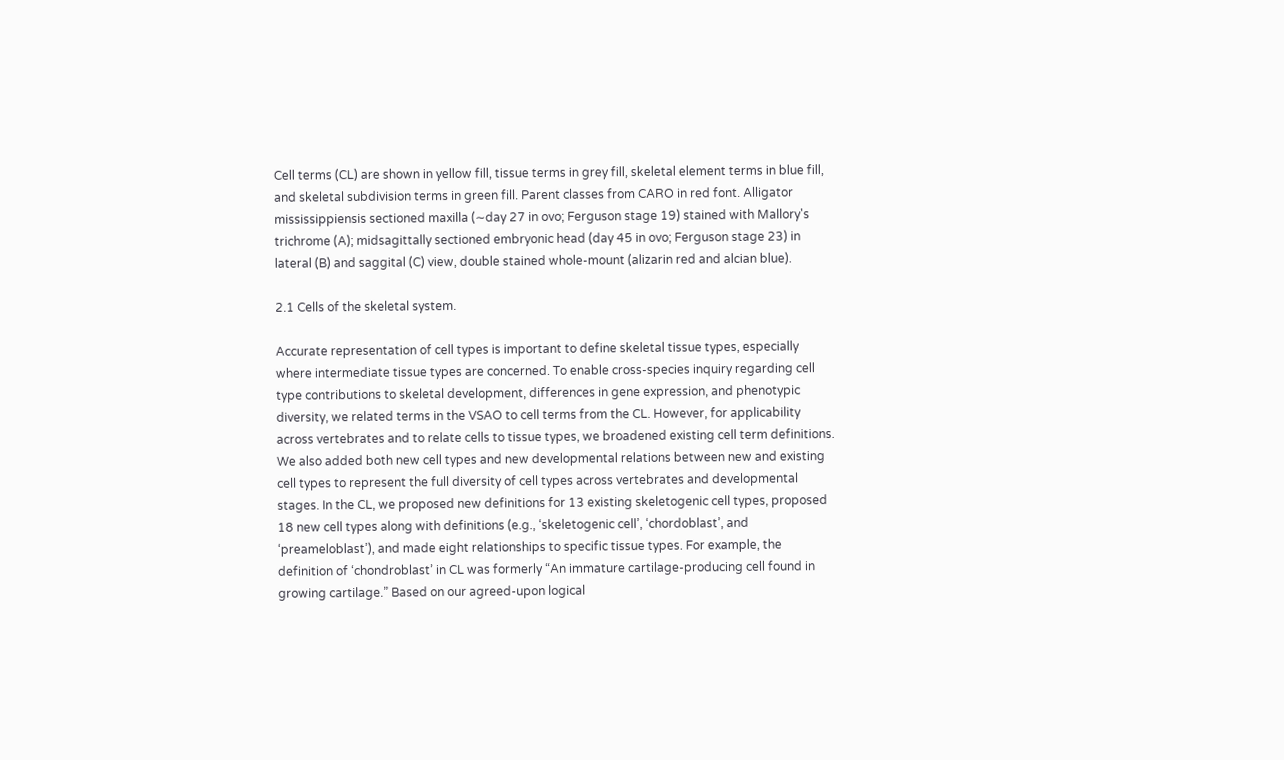Cell terms (CL) are shown in yellow fill, tissue terms in grey fill, skeletal element terms in blue fill, and skeletal subdivision terms in green fill. Parent classes from CARO in red font. Alligator mississippiensis sectioned maxilla (∼day 27 in ovo; Ferguson stage 19) stained with Mallory's trichrome (A); midsagittally sectioned embryonic head (day 45 in ovo; Ferguson stage 23) in lateral (B) and saggital (C) view, double stained whole-mount (alizarin red and alcian blue).

2.1 Cells of the skeletal system.

Accurate representation of cell types is important to define skeletal tissue types, especially where intermediate tissue types are concerned. To enable cross-species inquiry regarding cell type contributions to skeletal development, differences in gene expression, and phenotypic diversity, we related terms in the VSAO to cell terms from the CL. However, for applicability across vertebrates and to relate cells to tissue types, we broadened existing cell term definitions. We also added both new cell types and new developmental relations between new and existing cell types to represent the full diversity of cell types across vertebrates and developmental stages. In the CL, we proposed new definitions for 13 existing skeletogenic cell types, proposed 18 new cell types along with definitions (e.g., ‘skeletogenic cell’, ‘chordoblast’, and ‘preameloblast’), and made eight relationships to specific tissue types. For example, the definition of ‘chondroblast’ in CL was formerly “An immature cartilage-producing cell found in growing cartilage.” Based on our agreed-upon logical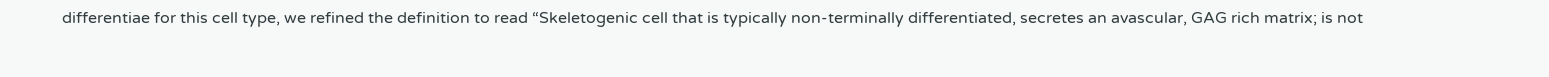differentiae for this cell type, we refined the definition to read “Skeletogenic cell that is typically non-terminally differentiated, secretes an avascular, GAG rich matrix; is not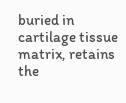buried in cartilage tissue matrix, retains the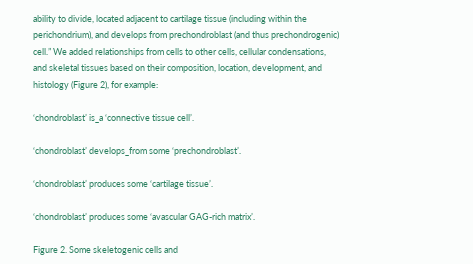ability to divide, located adjacent to cartilage tissue (including within the perichondrium), and develops from prechondroblast (and thus prechondrogenic) cell.” We added relationships from cells to other cells, cellular condensations, and skeletal tissues based on their composition, location, development, and histology (Figure 2), for example:

‘chondroblast’ is_a ‘connective tissue cell’.

‘chondroblast’ develops_from some ‘prechondroblast’.

‘chondroblast’ produces some ‘cartilage tissue’.

‘chondroblast’ produces some ‘avascular GAG-rich matrix’.

Figure 2. Some skeletogenic cells and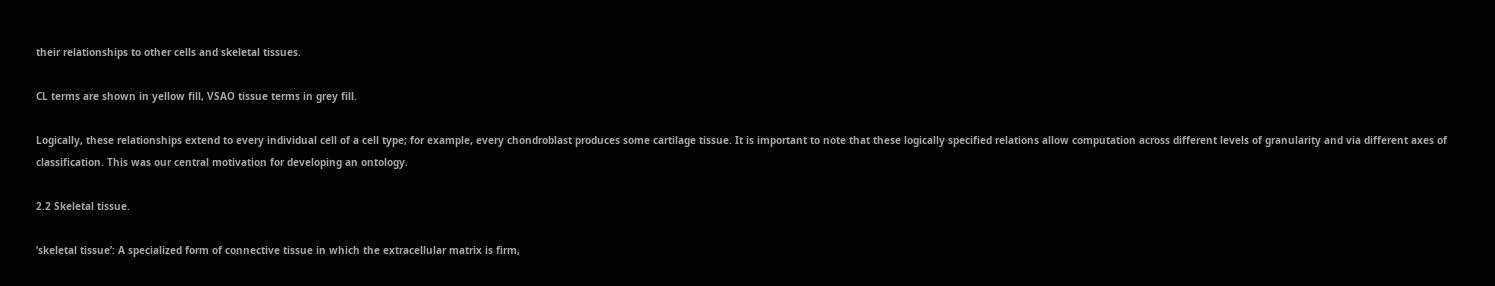their relationships to other cells and skeletal tissues.

CL terms are shown in yellow fill, VSAO tissue terms in grey fill.

Logically, these relationships extend to every individual cell of a cell type; for example, every chondroblast produces some cartilage tissue. It is important to note that these logically specified relations allow computation across different levels of granularity and via different axes of classification. This was our central motivation for developing an ontology.

2.2 Skeletal tissue.

‘skeletal tissue’: A specialized form of connective tissue in which the extracellular matrix is firm,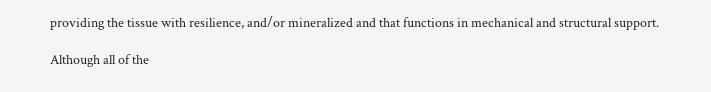providing the tissue with resilience, and/or mineralized and that functions in mechanical and structural support.

Although all of the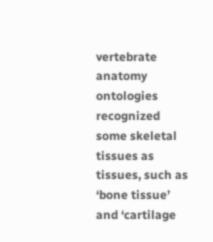vertebrate anatomy ontologies recognized some skeletal tissues as tissues, such as ‘bone tissue’ and ‘cartilage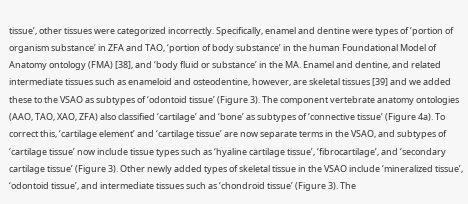tissue’, other tissues were categorized incorrectly. Specifically, enamel and dentine were types of ‘portion of organism substance’ in ZFA and TAO, ‘portion of body substance’ in the human Foundational Model of Anatomy ontology (FMA) [38], and ‘body fluid or substance’ in the MA. Enamel and dentine, and related intermediate tissues such as enameloid and osteodentine, however, are skeletal tissues [39] and we added these to the VSAO as subtypes of ‘odontoid tissue’ (Figure 3). The component vertebrate anatomy ontologies (AAO, TAO, XAO, ZFA) also classified ‘cartilage’ and ‘bone’ as subtypes of ‘connective tissue’ (Figure 4a). To correct this, ‘cartilage element’ and ‘cartilage tissue’ are now separate terms in the VSAO, and subtypes of ‘cartilage tissue’ now include tissue types such as ‘hyaline cartilage tissue’, ‘fibrocartilage’, and ‘secondary cartilage tissue’ (Figure 3). Other newly added types of skeletal tissue in the VSAO include ‘mineralized tissue’, ‘odontoid tissue’, and intermediate tissues such as ‘chondroid tissue’ (Figure 3). The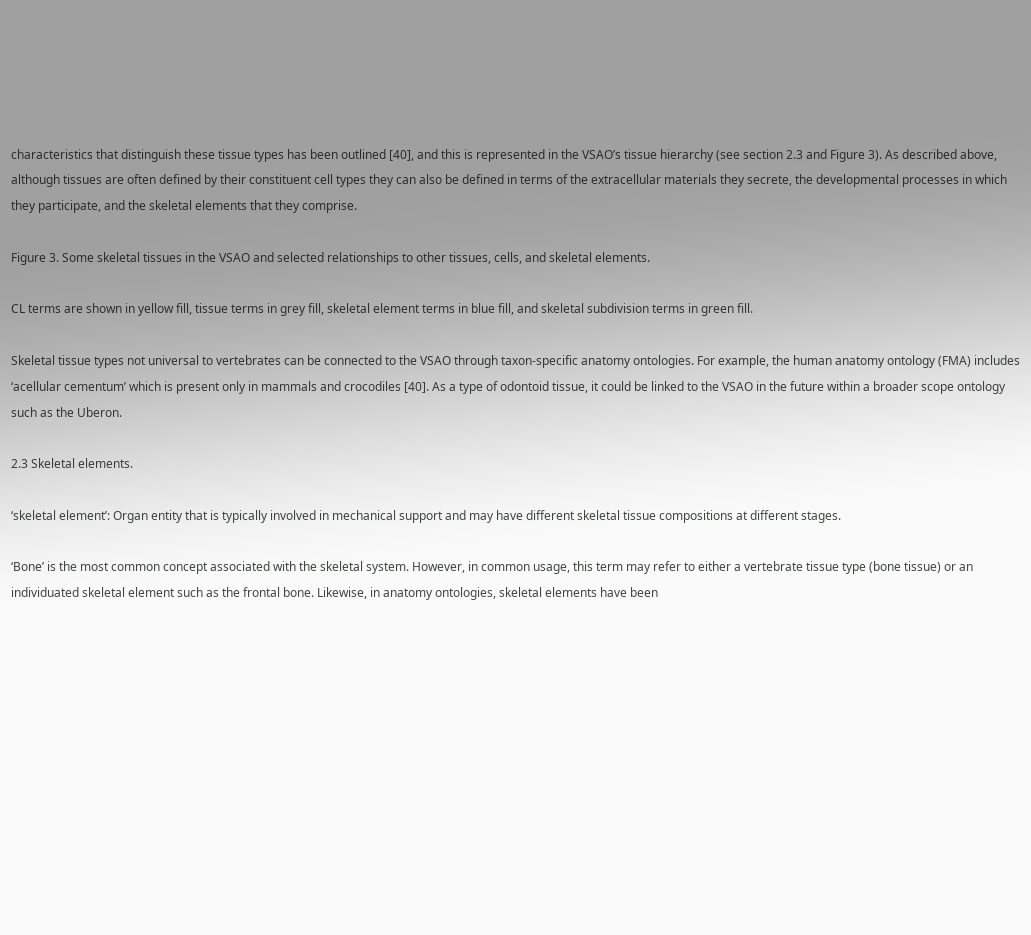characteristics that distinguish these tissue types has been outlined [40], and this is represented in the VSAO’s tissue hierarchy (see section 2.3 and Figure 3). As described above, although tissues are often defined by their constituent cell types they can also be defined in terms of the extracellular materials they secrete, the developmental processes in which they participate, and the skeletal elements that they comprise.

Figure 3. Some skeletal tissues in the VSAO and selected relationships to other tissues, cells, and skeletal elements.

CL terms are shown in yellow fill, tissue terms in grey fill, skeletal element terms in blue fill, and skeletal subdivision terms in green fill.

Skeletal tissue types not universal to vertebrates can be connected to the VSAO through taxon-specific anatomy ontologies. For example, the human anatomy ontology (FMA) includes ‘acellular cementum’ which is present only in mammals and crocodiles [40]. As a type of odontoid tissue, it could be linked to the VSAO in the future within a broader scope ontology such as the Uberon.

2.3 Skeletal elements.

‘skeletal element’: Organ entity that is typically involved in mechanical support and may have different skeletal tissue compositions at different stages.

‘Bone’ is the most common concept associated with the skeletal system. However, in common usage, this term may refer to either a vertebrate tissue type (bone tissue) or an individuated skeletal element such as the frontal bone. Likewise, in anatomy ontologies, skeletal elements have been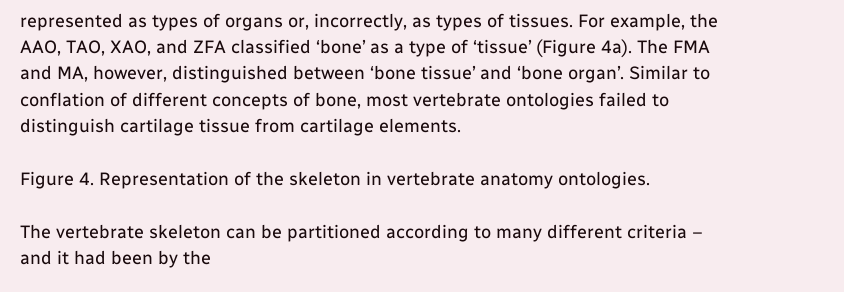represented as types of organs or, incorrectly, as types of tissues. For example, the AAO, TAO, XAO, and ZFA classified ‘bone’ as a type of ‘tissue’ (Figure 4a). The FMA and MA, however, distinguished between ‘bone tissue’ and ‘bone organ’. Similar to conflation of different concepts of bone, most vertebrate ontologies failed to distinguish cartilage tissue from cartilage elements.

Figure 4. Representation of the skeleton in vertebrate anatomy ontologies.

The vertebrate skeleton can be partitioned according to many different criteria – and it had been by the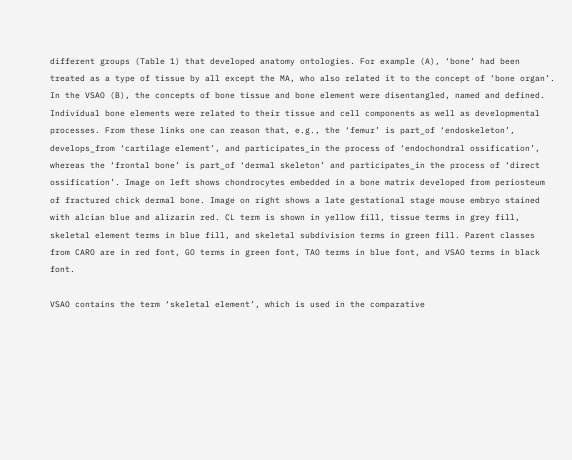different groups (Table 1) that developed anatomy ontologies. For example (A), ‘bone’ had been treated as a type of tissue by all except the MA, who also related it to the concept of ‘bone organ’. In the VSAO (B), the concepts of bone tissue and bone element were disentangled, named and defined. Individual bone elements were related to their tissue and cell components as well as developmental processes. From these links one can reason that, e.g., the ‘femur’ is part_of ‘endoskeleton’, develops_from ‘cartilage element’, and participates_in the process of ‘endochondral ossification’, whereas the ‘frontal bone’ is part_of ‘dermal skeleton’ and participates_in the process of ‘direct ossification’. Image on left shows chondrocytes embedded in a bone matrix developed from periosteum of fractured chick dermal bone. Image on right shows a late gestational stage mouse embryo stained with alcian blue and alizarin red. CL term is shown in yellow fill, tissue terms in grey fill, skeletal element terms in blue fill, and skeletal subdivision terms in green fill. Parent classes from CARO are in red font, GO terms in green font, TAO terms in blue font, and VSAO terms in black font.

VSAO contains the term ‘skeletal element’, which is used in the comparative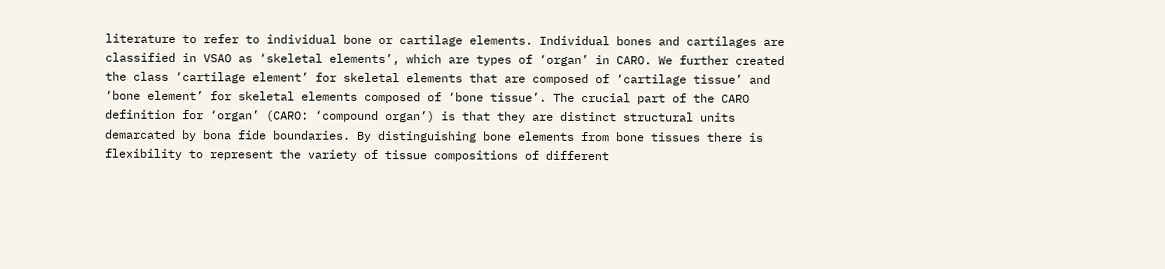literature to refer to individual bone or cartilage elements. Individual bones and cartilages are classified in VSAO as ‘skeletal elements’, which are types of ‘organ’ in CARO. We further created the class ‘cartilage element’ for skeletal elements that are composed of ‘cartilage tissue’ and ‘bone element’ for skeletal elements composed of ‘bone tissue’. The crucial part of the CARO definition for ‘organ’ (CARO: ‘compound organ’) is that they are distinct structural units demarcated by bona fide boundaries. By distinguishing bone elements from bone tissues there is flexibility to represent the variety of tissue compositions of different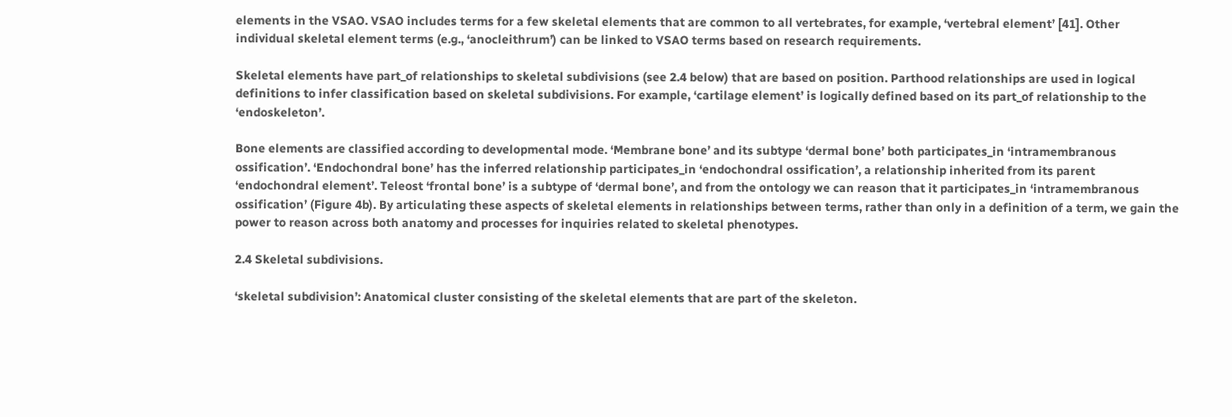elements in the VSAO. VSAO includes terms for a few skeletal elements that are common to all vertebrates, for example, ‘vertebral element’ [41]. Other individual skeletal element terms (e.g., ‘anocleithrum’) can be linked to VSAO terms based on research requirements.

Skeletal elements have part_of relationships to skeletal subdivisions (see 2.4 below) that are based on position. Parthood relationships are used in logical definitions to infer classification based on skeletal subdivisions. For example, ‘cartilage element’ is logically defined based on its part_of relationship to the ‘endoskeleton’.

Bone elements are classified according to developmental mode. ‘Membrane bone’ and its subtype ‘dermal bone’ both participates_in ‘intramembranous ossification’. ‘Endochondral bone’ has the inferred relationship participates_in ‘endochondral ossification’, a relationship inherited from its parent ‘endochondral element’. Teleost ‘frontal bone’ is a subtype of ‘dermal bone’, and from the ontology we can reason that it participates_in ‘intramembranous ossification’ (Figure 4b). By articulating these aspects of skeletal elements in relationships between terms, rather than only in a definition of a term, we gain the power to reason across both anatomy and processes for inquiries related to skeletal phenotypes.

2.4 Skeletal subdivisions.

‘skeletal subdivision’: Anatomical cluster consisting of the skeletal elements that are part of the skeleton.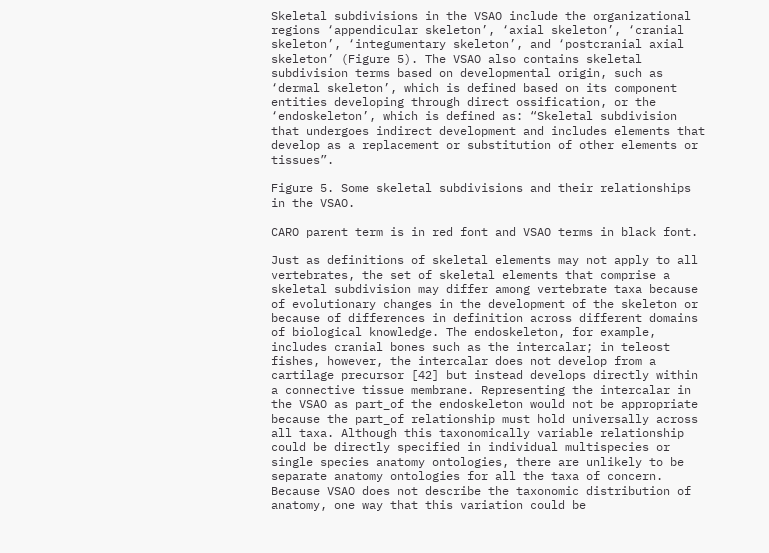Skeletal subdivisions in the VSAO include the organizational regions ‘appendicular skeleton’, ‘axial skeleton’, ‘cranial skeleton’, ‘integumentary skeleton’, and ‘postcranial axial skeleton’ (Figure 5). The VSAO also contains skeletal subdivision terms based on developmental origin, such as ‘dermal skeleton’, which is defined based on its component entities developing through direct ossification, or the ‘endoskeleton’, which is defined as: “Skeletal subdivision that undergoes indirect development and includes elements that develop as a replacement or substitution of other elements or tissues”.

Figure 5. Some skeletal subdivisions and their relationships in the VSAO.

CARO parent term is in red font and VSAO terms in black font.

Just as definitions of skeletal elements may not apply to all vertebrates, the set of skeletal elements that comprise a skeletal subdivision may differ among vertebrate taxa because of evolutionary changes in the development of the skeleton or because of differences in definition across different domains of biological knowledge. The endoskeleton, for example, includes cranial bones such as the intercalar; in teleost fishes, however, the intercalar does not develop from a cartilage precursor [42] but instead develops directly within a connective tissue membrane. Representing the intercalar in the VSAO as part_of the endoskeleton would not be appropriate because the part_of relationship must hold universally across all taxa. Although this taxonomically variable relationship could be directly specified in individual multispecies or single species anatomy ontologies, there are unlikely to be separate anatomy ontologies for all the taxa of concern. Because VSAO does not describe the taxonomic distribution of anatomy, one way that this variation could be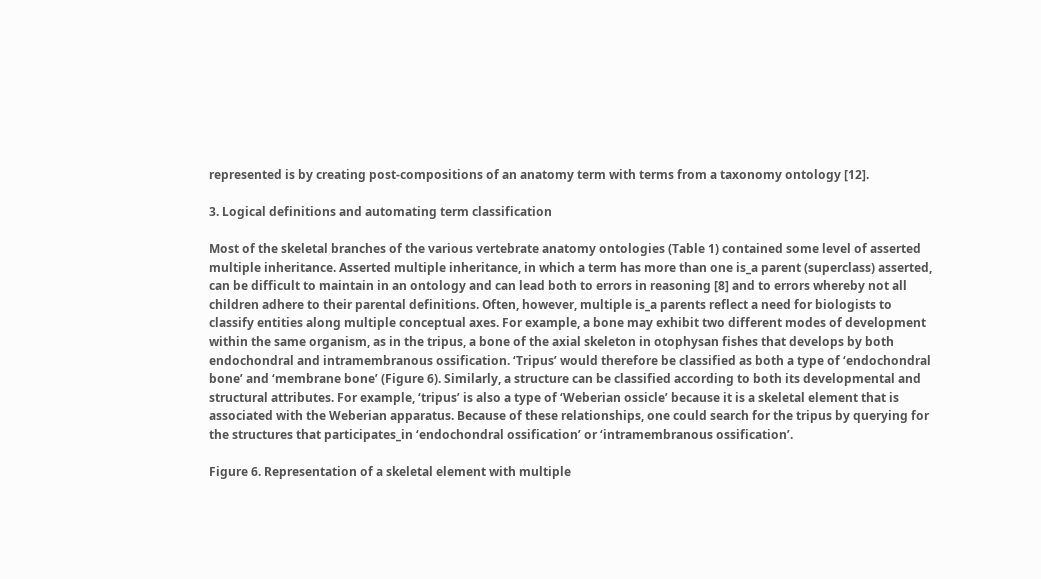represented is by creating post-compositions of an anatomy term with terms from a taxonomy ontology [12].

3. Logical definitions and automating term classification

Most of the skeletal branches of the various vertebrate anatomy ontologies (Table 1) contained some level of asserted multiple inheritance. Asserted multiple inheritance, in which a term has more than one is_a parent (superclass) asserted, can be difficult to maintain in an ontology and can lead both to errors in reasoning [8] and to errors whereby not all children adhere to their parental definitions. Often, however, multiple is_a parents reflect a need for biologists to classify entities along multiple conceptual axes. For example, a bone may exhibit two different modes of development within the same organism, as in the tripus, a bone of the axial skeleton in otophysan fishes that develops by both endochondral and intramembranous ossification. ‘Tripus’ would therefore be classified as both a type of ‘endochondral bone’ and ‘membrane bone’ (Figure 6). Similarly, a structure can be classified according to both its developmental and structural attributes. For example, ‘tripus’ is also a type of ‘Weberian ossicle’ because it is a skeletal element that is associated with the Weberian apparatus. Because of these relationships, one could search for the tripus by querying for the structures that participates_in ‘endochondral ossification’ or ‘intramembranous ossification’.

Figure 6. Representation of a skeletal element with multiple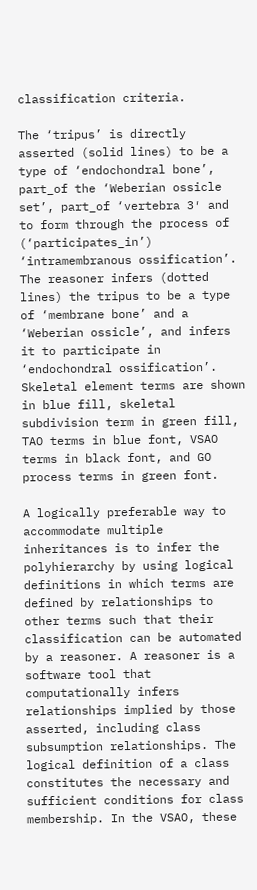classification criteria.

The ‘tripus’ is directly asserted (solid lines) to be a type of ‘endochondral bone’, part_of the ‘Weberian ossicle set’, part_of ‘vertebra 3′ and to form through the process of (‘participates_in’) ‘intramembranous ossification’. The reasoner infers (dotted lines) the tripus to be a type of ‘membrane bone’ and a ‘Weberian ossicle’, and infers it to participate in ‘endochondral ossification’. Skeletal element terms are shown in blue fill, skeletal subdivision term in green fill, TAO terms in blue font, VSAO terms in black font, and GO process terms in green font.

A logically preferable way to accommodate multiple inheritances is to infer the polyhierarchy by using logical definitions in which terms are defined by relationships to other terms such that their classification can be automated by a reasoner. A reasoner is a software tool that computationally infers relationships implied by those asserted, including class subsumption relationships. The logical definition of a class constitutes the necessary and sufficient conditions for class membership. In the VSAO, these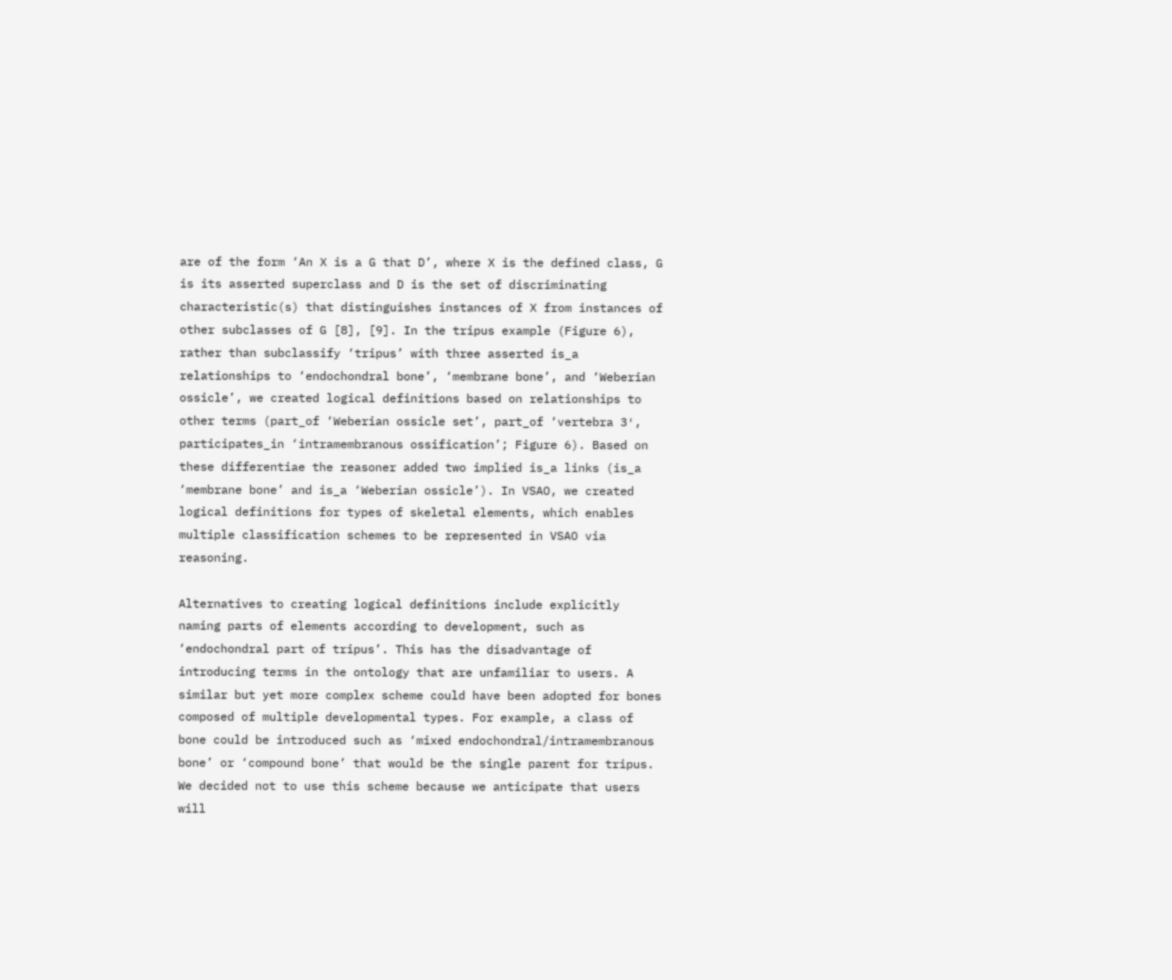are of the form ‘An X is a G that D’, where X is the defined class, G is its asserted superclass and D is the set of discriminating characteristic(s) that distinguishes instances of X from instances of other subclasses of G [8], [9]. In the tripus example (Figure 6), rather than subclassify ‘tripus’ with three asserted is_a relationships to ‘endochondral bone’, ‘membrane bone’, and ‘Weberian ossicle’, we created logical definitions based on relationships to other terms (part_of ‘Weberian ossicle set’, part_of ‘vertebra 3′, participates_in ‘intramembranous ossification’; Figure 6). Based on these differentiae the reasoner added two implied is_a links (is_a ‘membrane bone’ and is_a ‘Weberian ossicle’). In VSAO, we created logical definitions for types of skeletal elements, which enables multiple classification schemes to be represented in VSAO via reasoning.

Alternatives to creating logical definitions include explicitly naming parts of elements according to development, such as ‘endochondral part of tripus’. This has the disadvantage of introducing terms in the ontology that are unfamiliar to users. A similar but yet more complex scheme could have been adopted for bones composed of multiple developmental types. For example, a class of bone could be introduced such as ‘mixed endochondral/intramembranous bone’ or ‘compound bone’ that would be the single parent for tripus. We decided not to use this scheme because we anticipate that users will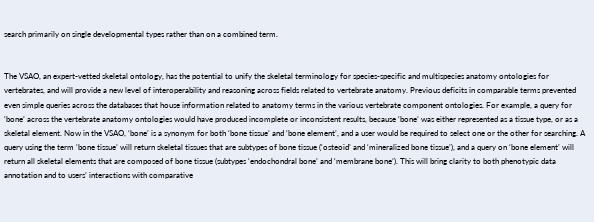search primarily on single developmental types rather than on a combined term.


The VSAO, an expert-vetted skeletal ontology, has the potential to unify the skeletal terminology for species-specific and multispecies anatomy ontologies for vertebrates, and will provide a new level of interoperability and reasoning across fields related to vertebrate anatomy. Previous deficits in comparable terms prevented even simple queries across the databases that house information related to anatomy terms in the various vertebrate component ontologies. For example, a query for ‘bone’ across the vertebrate anatomy ontologies would have produced incomplete or inconsistent results, because ‘bone’ was either represented as a tissue type, or as a skeletal element. Now in the VSAO, ‘bone’ is a synonym for both ‘bone tissue’ and ‘bone element’, and a user would be required to select one or the other for searching. A query using the term ‘bone tissue’ will return skeletal tissues that are subtypes of bone tissue (‘osteoid’ and ‘mineralized bone tissue’), and a query on ‘bone element’ will return all skeletal elements that are composed of bone tissue (subtypes ‘endochondral bone’ and ‘membrane bone’). This will bring clarity to both phenotypic data annotation and to users’ interactions with comparative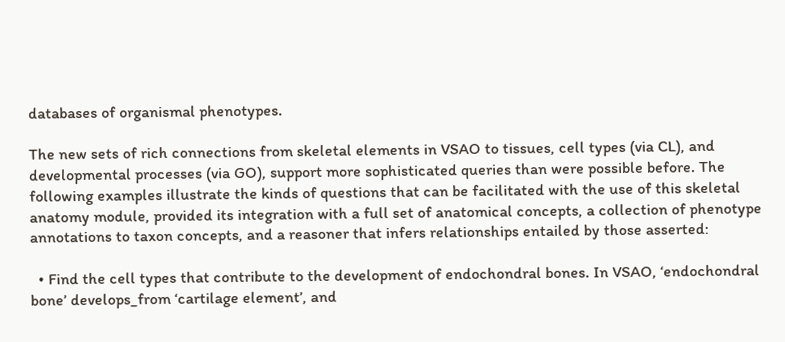databases of organismal phenotypes.

The new sets of rich connections from skeletal elements in VSAO to tissues, cell types (via CL), and developmental processes (via GO), support more sophisticated queries than were possible before. The following examples illustrate the kinds of questions that can be facilitated with the use of this skeletal anatomy module, provided its integration with a full set of anatomical concepts, a collection of phenotype annotations to taxon concepts, and a reasoner that infers relationships entailed by those asserted:

  • Find the cell types that contribute to the development of endochondral bones. In VSAO, ‘endochondral bone’ develops_from ‘cartilage element’, and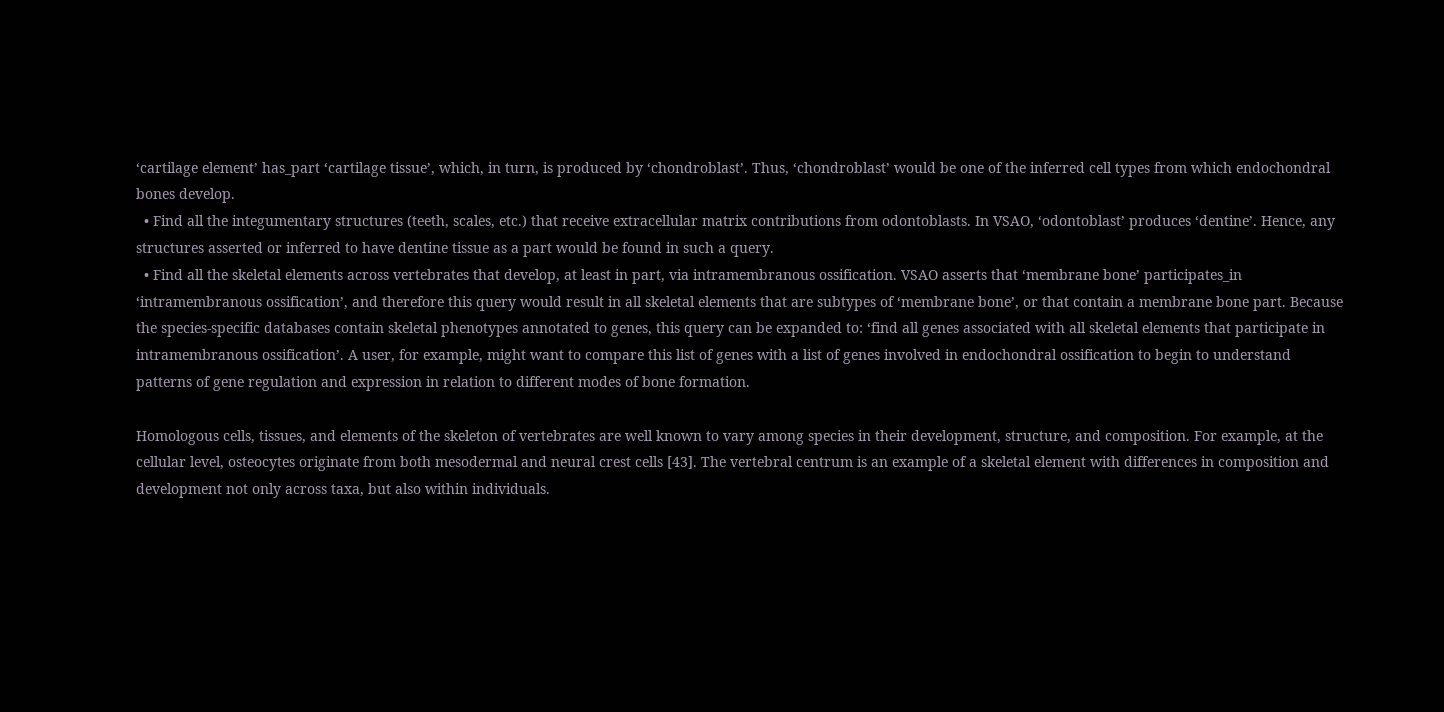‘cartilage element’ has_part ‘cartilage tissue’, which, in turn, is produced by ‘chondroblast’. Thus, ‘chondroblast’ would be one of the inferred cell types from which endochondral bones develop.
  • Find all the integumentary structures (teeth, scales, etc.) that receive extracellular matrix contributions from odontoblasts. In VSAO, ‘odontoblast’ produces ‘dentine’. Hence, any structures asserted or inferred to have dentine tissue as a part would be found in such a query.
  • Find all the skeletal elements across vertebrates that develop, at least in part, via intramembranous ossification. VSAO asserts that ‘membrane bone’ participates_in ‘intramembranous ossification’, and therefore this query would result in all skeletal elements that are subtypes of ‘membrane bone’, or that contain a membrane bone part. Because the species-specific databases contain skeletal phenotypes annotated to genes, this query can be expanded to: ‘find all genes associated with all skeletal elements that participate in intramembranous ossification’. A user, for example, might want to compare this list of genes with a list of genes involved in endochondral ossification to begin to understand patterns of gene regulation and expression in relation to different modes of bone formation.

Homologous cells, tissues, and elements of the skeleton of vertebrates are well known to vary among species in their development, structure, and composition. For example, at the cellular level, osteocytes originate from both mesodermal and neural crest cells [43]. The vertebral centrum is an example of a skeletal element with differences in composition and development not only across taxa, but also within individuals.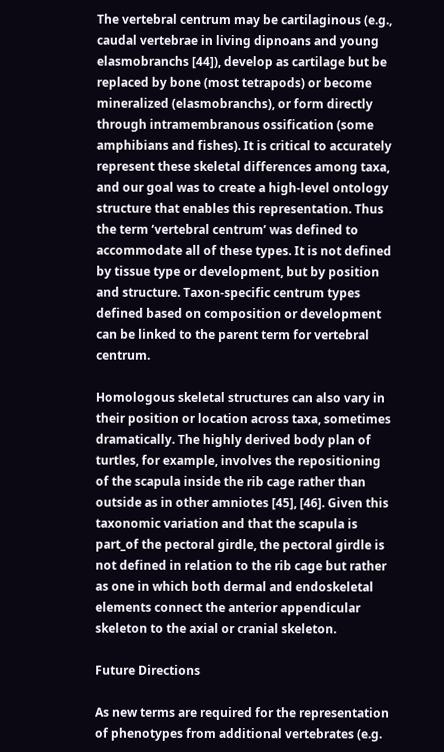The vertebral centrum may be cartilaginous (e.g., caudal vertebrae in living dipnoans and young elasmobranchs [44]), develop as cartilage but be replaced by bone (most tetrapods) or become mineralized (elasmobranchs), or form directly through intramembranous ossification (some amphibians and fishes). It is critical to accurately represent these skeletal differences among taxa, and our goal was to create a high-level ontology structure that enables this representation. Thus the term ‘vertebral centrum’ was defined to accommodate all of these types. It is not defined by tissue type or development, but by position and structure. Taxon-specific centrum types defined based on composition or development can be linked to the parent term for vertebral centrum.

Homologous skeletal structures can also vary in their position or location across taxa, sometimes dramatically. The highly derived body plan of turtles, for example, involves the repositioning of the scapula inside the rib cage rather than outside as in other amniotes [45], [46]. Given this taxonomic variation and that the scapula is part_of the pectoral girdle, the pectoral girdle is not defined in relation to the rib cage but rather as one in which both dermal and endoskeletal elements connect the anterior appendicular skeleton to the axial or cranial skeleton.

Future Directions

As new terms are required for the representation of phenotypes from additional vertebrates (e.g.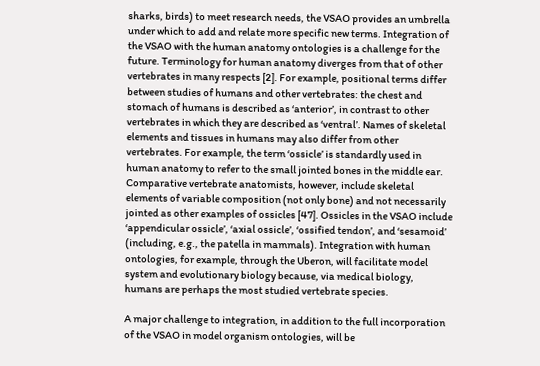sharks, birds) to meet research needs, the VSAO provides an umbrella under which to add and relate more specific new terms. Integration of the VSAO with the human anatomy ontologies is a challenge for the future. Terminology for human anatomy diverges from that of other vertebrates in many respects [2]. For example, positional terms differ between studies of humans and other vertebrates: the chest and stomach of humans is described as ‘anterior’, in contrast to other vertebrates in which they are described as ‘ventral’. Names of skeletal elements and tissues in humans may also differ from other vertebrates. For example, the term ‘ossicle’ is standardly used in human anatomy to refer to the small jointed bones in the middle ear. Comparative vertebrate anatomists, however, include skeletal elements of variable composition (not only bone) and not necessarily jointed as other examples of ossicles [47]. Ossicles in the VSAO include ‘appendicular ossicle’, ‘axial ossicle’, ‘ossified tendon’, and ‘sesamoid’ (including, e.g., the patella in mammals). Integration with human ontologies, for example, through the Uberon, will facilitate model system and evolutionary biology because, via medical biology, humans are perhaps the most studied vertebrate species.

A major challenge to integration, in addition to the full incorporation of the VSAO in model organism ontologies, will be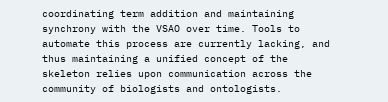coordinating term addition and maintaining synchrony with the VSAO over time. Tools to automate this process are currently lacking, and thus maintaining a unified concept of the skeleton relies upon communication across the community of biologists and ontologists.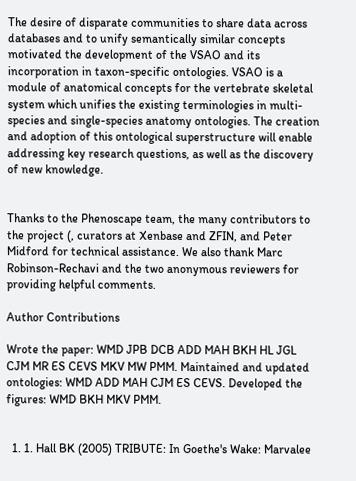The desire of disparate communities to share data across databases and to unify semantically similar concepts motivated the development of the VSAO and its incorporation in taxon-specific ontologies. VSAO is a module of anatomical concepts for the vertebrate skeletal system which unifies the existing terminologies in multi-species and single-species anatomy ontologies. The creation and adoption of this ontological superstructure will enable addressing key research questions, as well as the discovery of new knowledge.


Thanks to the Phenoscape team, the many contributors to the project (, curators at Xenbase and ZFIN, and Peter Midford for technical assistance. We also thank Marc Robinson-Rechavi and the two anonymous reviewers for providing helpful comments.

Author Contributions

Wrote the paper: WMD JPB DCB ADD MAH BKH HL JGL CJM MR ES CEVS MKV MW PMM. Maintained and updated ontologies: WMD ADD MAH CJM ES CEVS. Developed the figures: WMD BKH MKV PMM.


  1. 1. Hall BK (2005) TRIBUTE: In Goethe's Wake: Marvalee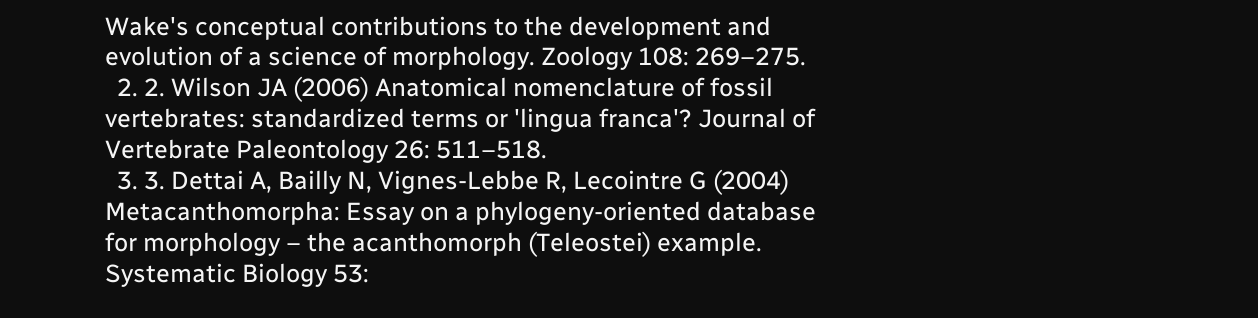Wake's conceptual contributions to the development and evolution of a science of morphology. Zoology 108: 269–275.
  2. 2. Wilson JA (2006) Anatomical nomenclature of fossil vertebrates: standardized terms or 'lingua franca'? Journal of Vertebrate Paleontology 26: 511–518.
  3. 3. Dettai A, Bailly N, Vignes-Lebbe R, Lecointre G (2004) Metacanthomorpha: Essay on a phylogeny-oriented database for morphology – the acanthomorph (Teleostei) example. Systematic Biology 53: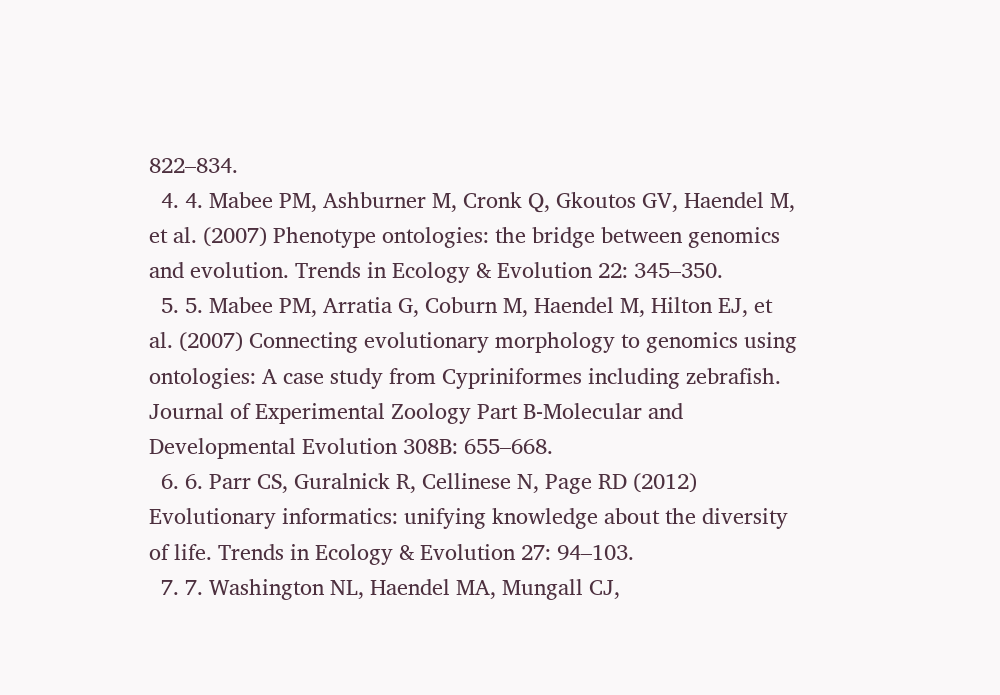822–834.
  4. 4. Mabee PM, Ashburner M, Cronk Q, Gkoutos GV, Haendel M, et al. (2007) Phenotype ontologies: the bridge between genomics and evolution. Trends in Ecology & Evolution 22: 345–350.
  5. 5. Mabee PM, Arratia G, Coburn M, Haendel M, Hilton EJ, et al. (2007) Connecting evolutionary morphology to genomics using ontologies: A case study from Cypriniformes including zebrafish. Journal of Experimental Zoology Part B-Molecular and Developmental Evolution 308B: 655–668.
  6. 6. Parr CS, Guralnick R, Cellinese N, Page RD (2012) Evolutionary informatics: unifying knowledge about the diversity of life. Trends in Ecology & Evolution 27: 94–103.
  7. 7. Washington NL, Haendel MA, Mungall CJ,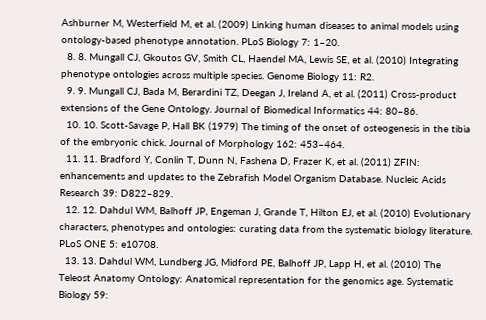Ashburner M, Westerfield M, et al. (2009) Linking human diseases to animal models using ontology-based phenotype annotation. PLoS Biology 7: 1–20.
  8. 8. Mungall CJ, Gkoutos GV, Smith CL, Haendel MA, Lewis SE, et al. (2010) Integrating phenotype ontologies across multiple species. Genome Biology 11: R2.
  9. 9. Mungall CJ, Bada M, Berardini TZ, Deegan J, Ireland A, et al. (2011) Cross-product extensions of the Gene Ontology. Journal of Biomedical Informatics 44: 80–86.
  10. 10. Scott-Savage P, Hall BK (1979) The timing of the onset of osteogenesis in the tibia of the embryonic chick. Journal of Morphology 162: 453–464.
  11. 11. Bradford Y, Conlin T, Dunn N, Fashena D, Frazer K, et al. (2011) ZFIN: enhancements and updates to the Zebrafish Model Organism Database. Nucleic Acids Research 39: D822–829.
  12. 12. Dahdul WM, Balhoff JP, Engeman J, Grande T, Hilton EJ, et al. (2010) Evolutionary characters, phenotypes and ontologies: curating data from the systematic biology literature. PLoS ONE 5: e10708.
  13. 13. Dahdul WM, Lundberg JG, Midford PE, Balhoff JP, Lapp H, et al. (2010) The Teleost Anatomy Ontology: Anatomical representation for the genomics age. Systematic Biology 59: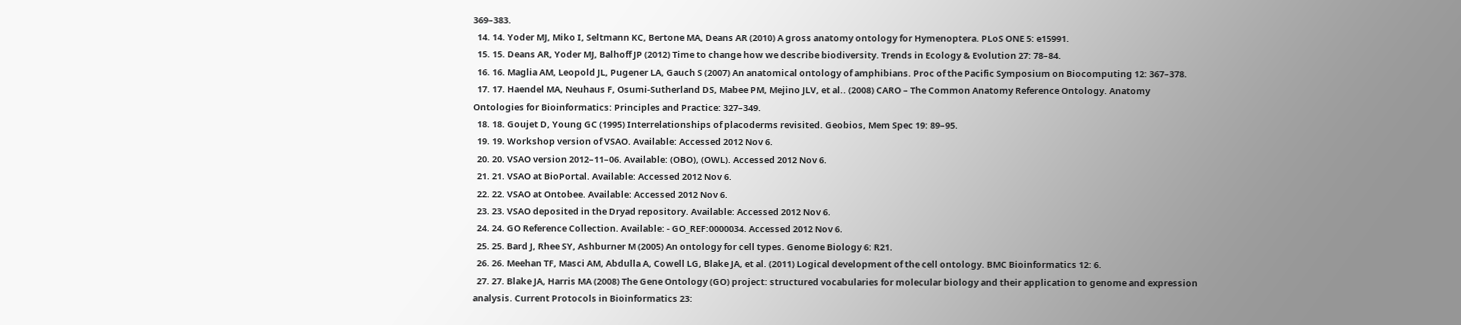369–383.
  14. 14. Yoder MJ, Miko I, Seltmann KC, Bertone MA, Deans AR (2010) A gross anatomy ontology for Hymenoptera. PLoS ONE 5: e15991.
  15. 15. Deans AR, Yoder MJ, Balhoff JP (2012) Time to change how we describe biodiversity. Trends in Ecology & Evolution 27: 78–84.
  16. 16. Maglia AM, Leopold JL, Pugener LA, Gauch S (2007) An anatomical ontology of amphibians. Proc of the Pacific Symposium on Biocomputing 12: 367–378.
  17. 17. Haendel MA, Neuhaus F, Osumi-Sutherland DS, Mabee PM, Mejino JLV, et al.. (2008) CARO – The Common Anatomy Reference Ontology. Anatomy Ontologies for Bioinformatics: Principles and Practice: 327–349.
  18. 18. Goujet D, Young GC (1995) Interrelationships of placoderms revisited. Geobios, Mem Spec 19: 89–95.
  19. 19. Workshop version of VSAO. Available: Accessed 2012 Nov 6.
  20. 20. VSAO version 2012–11–06. Available: (OBO), (OWL). Accessed 2012 Nov 6.
  21. 21. VSAO at BioPortal. Available: Accessed 2012 Nov 6.
  22. 22. VSAO at Ontobee. Available: Accessed 2012 Nov 6.
  23. 23. VSAO deposited in the Dryad repository. Available: Accessed 2012 Nov 6.
  24. 24. GO Reference Collection. Available: - GO_REF:0000034. Accessed 2012 Nov 6.
  25. 25. Bard J, Rhee SY, Ashburner M (2005) An ontology for cell types. Genome Biology 6: R21.
  26. 26. Meehan TF, Masci AM, Abdulla A, Cowell LG, Blake JA, et al. (2011) Logical development of the cell ontology. BMC Bioinformatics 12: 6.
  27. 27. Blake JA, Harris MA (2008) The Gene Ontology (GO) project: structured vocabularies for molecular biology and their application to genome and expression analysis. Current Protocols in Bioinformatics 23: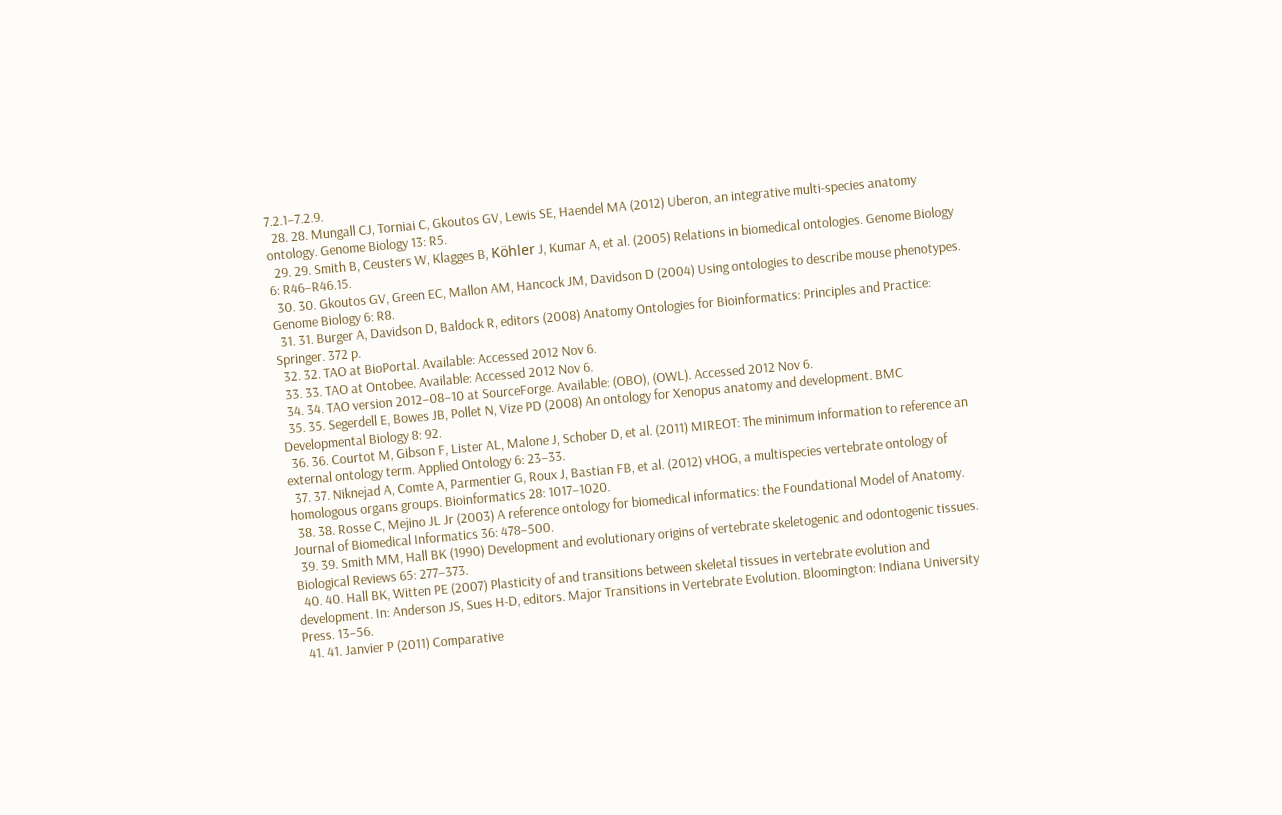7.2.1–7.2.9.
  28. 28. Mungall CJ, Torniai C, Gkoutos GV, Lewis SE, Haendel MA (2012) Uberon, an integrative multi-species anatomy ontology. Genome Biology 13: R5.
  29. 29. Smith B, Ceusters W, Klagges B, Köhler J, Kumar A, et al. (2005) Relations in biomedical ontologies. Genome Biology 6: R46–R46.15.
  30. 30. Gkoutos GV, Green EC, Mallon AM, Hancock JM, Davidson D (2004) Using ontologies to describe mouse phenotypes. Genome Biology 6: R8.
  31. 31. Burger A, Davidson D, Baldock R, editors (2008) Anatomy Ontologies for Bioinformatics: Principles and Practice: Springer. 372 p.
  32. 32. TAO at BioPortal. Available: Accessed 2012 Nov 6.
  33. 33. TAO at Ontobee. Available: Accessed 2012 Nov 6.
  34. 34. TAO version 2012–08–10 at SourceForge. Available: (OBO), (OWL). Accessed 2012 Nov 6.
  35. 35. Segerdell E, Bowes JB, Pollet N, Vize PD (2008) An ontology for Xenopus anatomy and development. BMC Developmental Biology 8: 92.
  36. 36. Courtot M, Gibson F, Lister AL, Malone J, Schober D, et al. (2011) MIREOT: The minimum information to reference an external ontology term. Applied Ontology 6: 23–33.
  37. 37. Niknejad A, Comte A, Parmentier G, Roux J, Bastian FB, et al. (2012) vHOG, a multispecies vertebrate ontology of homologous organs groups. Bioinformatics 28: 1017–1020.
  38. 38. Rosse C, Mejino JL Jr (2003) A reference ontology for biomedical informatics: the Foundational Model of Anatomy. Journal of Biomedical Informatics 36: 478–500.
  39. 39. Smith MM, Hall BK (1990) Development and evolutionary origins of vertebrate skeletogenic and odontogenic tissues. Biological Reviews 65: 277–373.
  40. 40. Hall BK, Witten PE (2007) Plasticity of and transitions between skeletal tissues in vertebrate evolution and development. In: Anderson JS, Sues H-D, editors. Major Transitions in Vertebrate Evolution. Bloomington: Indiana University Press. 13–56.
  41. 41. Janvier P (2011) Comparative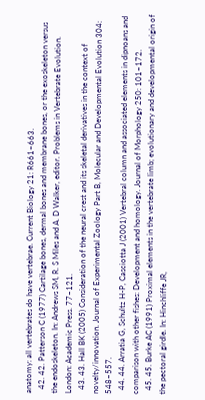anatomy: all vertebrates do have vertebrae. Current Biology 21: R661–663.
  42. 42. Patterson C (1977) Cartilage bones, dermal bones and membrane bones, or the exoskeleton versus the endoskeleton. In: Andrews SM, R. S Miles and A. D Walker, editor. Problems in Vertebrate Evolution. London: Academic Press. 77–121.
  43. 43. Hall BK (2005) Consideration of the neural crest and its skeletal derivatives in the context of novelty/innovation. Journal of Experimental Zoology Part B, Molecular and Developmental Evolution 304: 548–557.
  44. 44. Arratia G, Schultz H-P, Casciotta J (2001) Vertebral column and associated elements in dipnoans and comparison with other fishes: Development and homology. Journal of Morphology 250: 101–172.
  45. 45. Burke AC (1991) Proximal elements in the vertebrate limb; evolutionary and developmental origin of the pectoral girdle. In: Hinchliffe JR,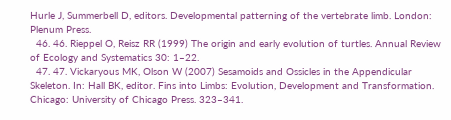Hurle J, Summerbell D, editors. Developmental patterning of the vertebrate limb. London: Plenum Press.
  46. 46. Rieppel O, Reisz RR (1999) The origin and early evolution of turtles. Annual Review of Ecology and Systematics 30: 1–22.
  47. 47. Vickaryous MK, Olson W (2007) Sesamoids and Ossicles in the Appendicular Skeleton. In: Hall BK, editor. Fins into Limbs: Evolution, Development and Transformation. Chicago: University of Chicago Press. 323–341.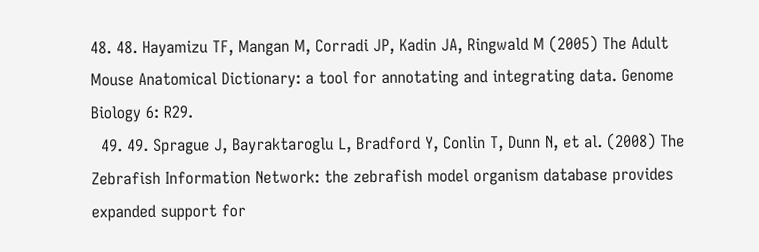48. 48. Hayamizu TF, Mangan M, Corradi JP, Kadin JA, Ringwald M (2005) The Adult Mouse Anatomical Dictionary: a tool for annotating and integrating data. Genome Biology 6: R29.
  49. 49. Sprague J, Bayraktaroglu L, Bradford Y, Conlin T, Dunn N, et al. (2008) The Zebrafish Information Network: the zebrafish model organism database provides expanded support for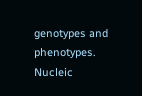genotypes and phenotypes. Nucleic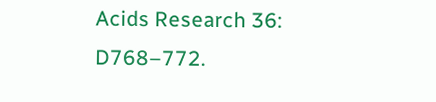Acids Research 36: D768–772.